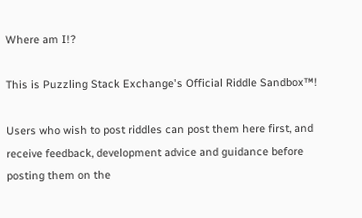Where am I!?

This is Puzzling Stack Exchange's Official Riddle Sandbox™!

Users who wish to post riddles can post them here first, and receive feedback, development advice and guidance before posting them on the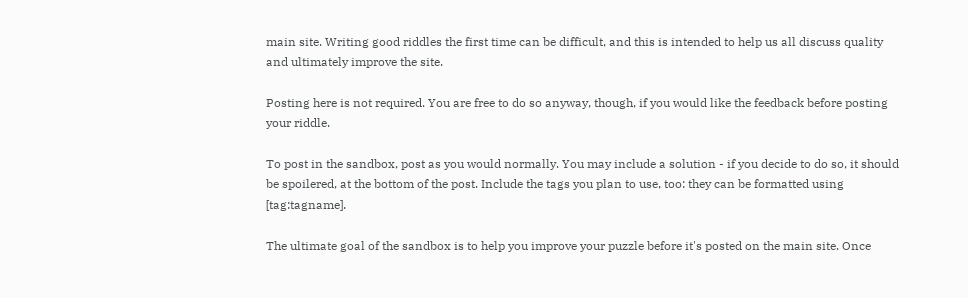main site. Writing good riddles the first time can be difficult, and this is intended to help us all discuss quality and ultimately improve the site.

Posting here is not required. You are free to do so anyway, though, if you would like the feedback before posting your riddle.

To post in the sandbox, post as you would normally. You may include a solution - if you decide to do so, it should be spoilered, at the bottom of the post. Include the tags you plan to use, too: they can be formatted using [tag:tagname].

The ultimate goal of the sandbox is to help you improve your puzzle before it's posted on the main site. Once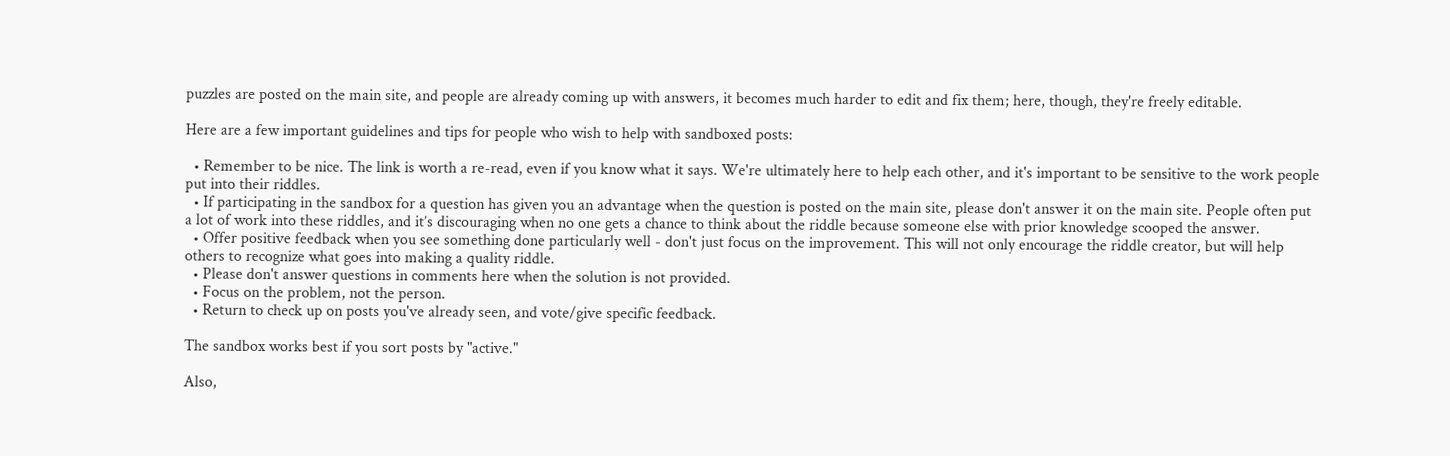puzzles are posted on the main site, and people are already coming up with answers, it becomes much harder to edit and fix them; here, though, they're freely editable.

Here are a few important guidelines and tips for people who wish to help with sandboxed posts:

  • Remember to be nice. The link is worth a re-read, even if you know what it says. We're ultimately here to help each other, and it's important to be sensitive to the work people put into their riddles.
  • If participating in the sandbox for a question has given you an advantage when the question is posted on the main site, please don't answer it on the main site. People often put a lot of work into these riddles, and it’s discouraging when no one gets a chance to think about the riddle because someone else with prior knowledge scooped the answer.
  • Offer positive feedback when you see something done particularly well - don't just focus on the improvement. This will not only encourage the riddle creator, but will help others to recognize what goes into making a quality riddle.
  • Please don't answer questions in comments here when the solution is not provided.
  • Focus on the problem, not the person.
  • Return to check up on posts you've already seen, and vote/give specific feedback.

The sandbox works best if you sort posts by "active."

Also,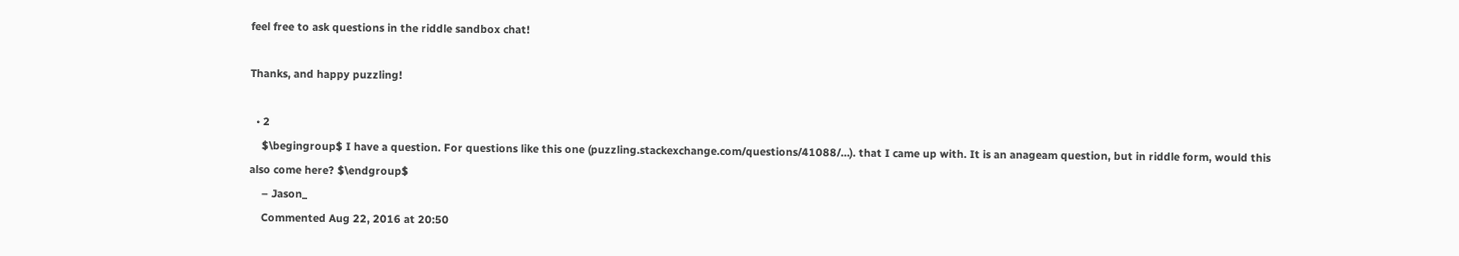feel free to ask questions in the riddle sandbox chat!

Thanks, and happy puzzling!

  • 2
    $\begingroup$ I have a question. For questions like this one (puzzling.stackexchange.com/questions/41088/…). that I came up with. It is an anageam question, but in riddle form, would this also come here? $\endgroup$
    – Jason_
    Commented Aug 22, 2016 at 20:50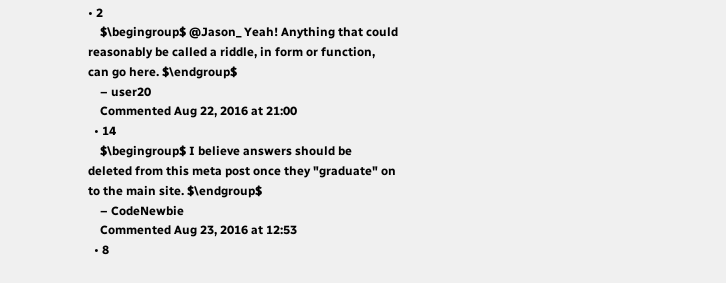• 2
    $\begingroup$ @Jason_ Yeah! Anything that could reasonably be called a riddle, in form or function, can go here. $\endgroup$
    – user20
    Commented Aug 22, 2016 at 21:00
  • 14
    $\begingroup$ I believe answers should be deleted from this meta post once they "graduate" on to the main site. $\endgroup$
    – CodeNewbie
    Commented Aug 23, 2016 at 12:53
  • 8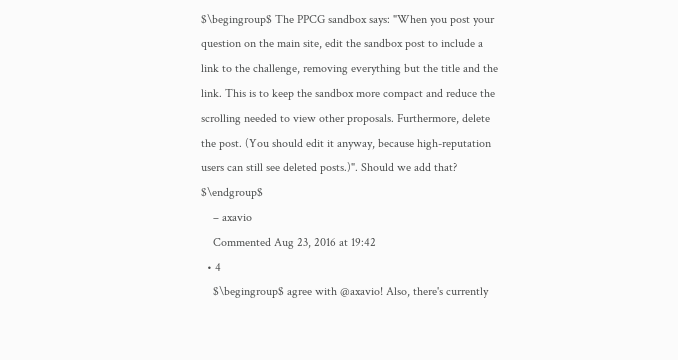$\begingroup$ The PPCG sandbox says: "When you post your question on the main site, edit the sandbox post to include a link to the challenge, removing everything but the title and the link. This is to keep the sandbox more compact and reduce the scrolling needed to view other proposals. Furthermore, delete the post. (You should edit it anyway, because high-reputation users can still see deleted posts.)". Should we add that? $\endgroup$
    – axavio
    Commented Aug 23, 2016 at 19:42
  • 4
    $\begingroup$ agree with @axavio! Also, there's currently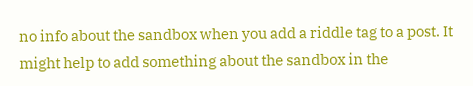no info about the sandbox when you add a riddle tag to a post. It might help to add something about the sandbox in the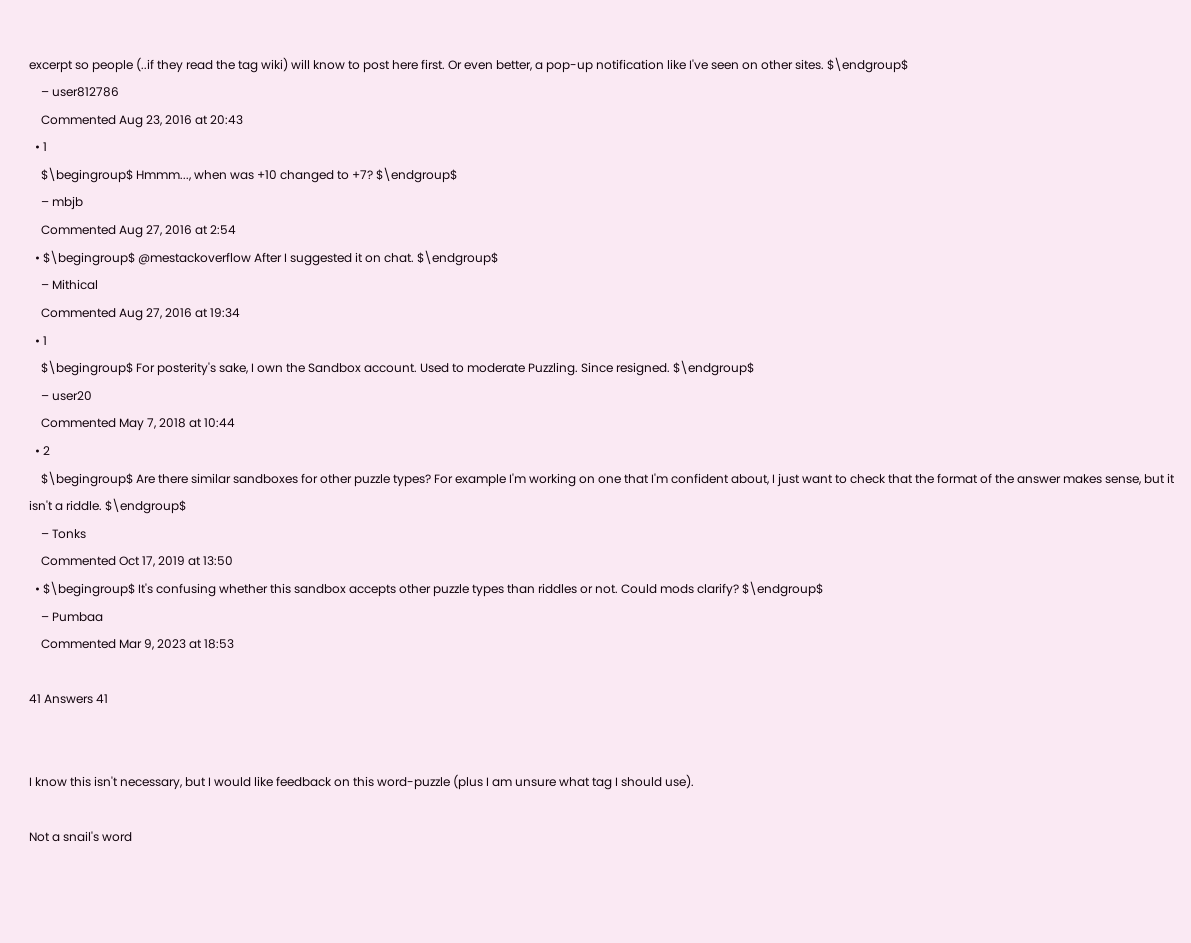excerpt so people (..if they read the tag wiki) will know to post here first. Or even better, a pop-up notification like I've seen on other sites. $\endgroup$
    – user812786
    Commented Aug 23, 2016 at 20:43
  • 1
    $\begingroup$ Hmmm..., when was +10 changed to +7? $\endgroup$
    – mbjb
    Commented Aug 27, 2016 at 2:54
  • $\begingroup$ @mestackoverflow After I suggested it on chat. $\endgroup$
    – Mithical
    Commented Aug 27, 2016 at 19:34
  • 1
    $\begingroup$ For posterity's sake, I own the Sandbox account. Used to moderate Puzzling. Since resigned. $\endgroup$
    – user20
    Commented May 7, 2018 at 10:44
  • 2
    $\begingroup$ Are there similar sandboxes for other puzzle types? For example I'm working on one that I'm confident about, I just want to check that the format of the answer makes sense, but it isn't a riddle. $\endgroup$
    – Tonks
    Commented Oct 17, 2019 at 13:50
  • $\begingroup$ It's confusing whether this sandbox accepts other puzzle types than riddles or not. Could mods clarify? $\endgroup$
    – Pumbaa
    Commented Mar 9, 2023 at 18:53

41 Answers 41


I know this isn't necessary, but I would like feedback on this word-puzzle (plus I am unsure what tag I should use).

Not a snail's word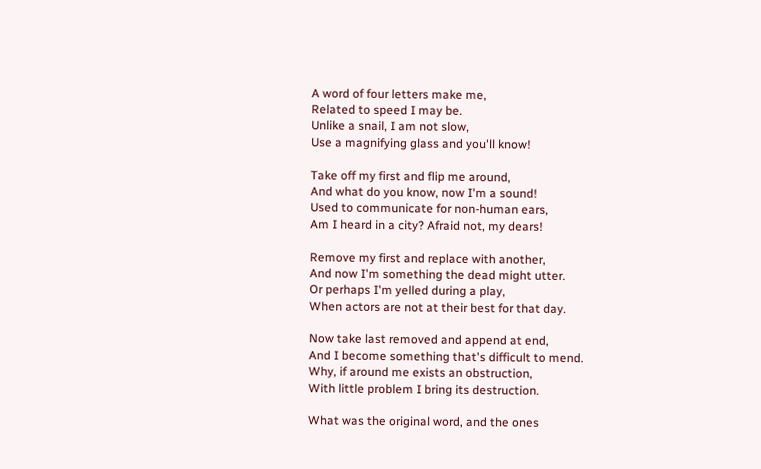A word of four letters make me,
Related to speed I may be.
Unlike a snail, I am not slow,
Use a magnifying glass and you'll know!

Take off my first and flip me around,
And what do you know, now I'm a sound!
Used to communicate for non-human ears,
Am I heard in a city? Afraid not, my dears!

Remove my first and replace with another,
And now I'm something the dead might utter.
Or perhaps I'm yelled during a play,
When actors are not at their best for that day.

Now take last removed and append at end,
And I become something that's difficult to mend.
Why, if around me exists an obstruction,
With little problem I bring its destruction.

What was the original word, and the ones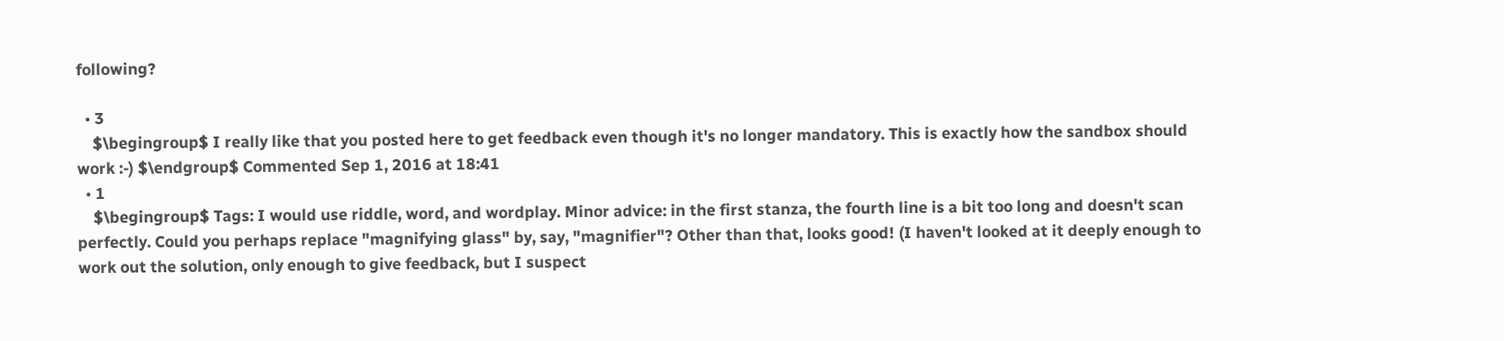following?

  • 3
    $\begingroup$ I really like that you posted here to get feedback even though it's no longer mandatory. This is exactly how the sandbox should work :-) $\endgroup$ Commented Sep 1, 2016 at 18:41
  • 1
    $\begingroup$ Tags: I would use riddle, word, and wordplay. Minor advice: in the first stanza, the fourth line is a bit too long and doesn't scan perfectly. Could you perhaps replace "magnifying glass" by, say, "magnifier"? Other than that, looks good! (I haven't looked at it deeply enough to work out the solution, only enough to give feedback, but I suspect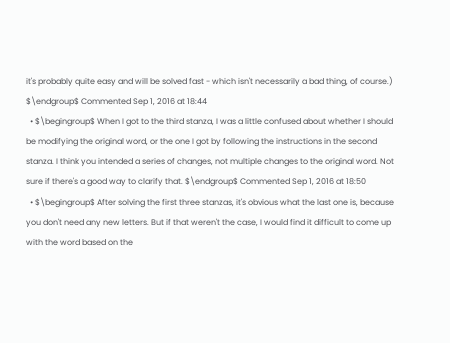it's probably quite easy and will be solved fast - which isn't necessarily a bad thing, of course.) $\endgroup$ Commented Sep 1, 2016 at 18:44
  • $\begingroup$ When I got to the third stanza, I was a little confused about whether I should be modifying the original word, or the one I got by following the instructions in the second stanza. I think you intended a series of changes, not multiple changes to the original word. Not sure if there's a good way to clarify that. $\endgroup$ Commented Sep 1, 2016 at 18:50
  • $\begingroup$ After solving the first three stanzas, it's obvious what the last one is, because you don't need any new letters. But if that weren't the case, I would find it difficult to come up with the word based on the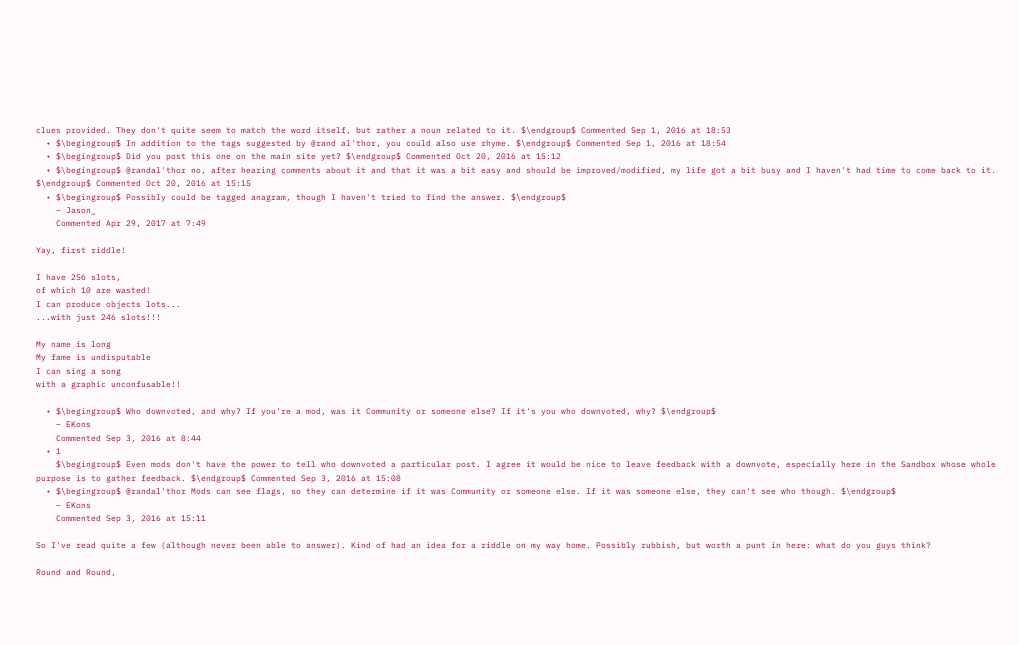clues provided. They don't quite seem to match the word itself, but rather a noun related to it. $\endgroup$ Commented Sep 1, 2016 at 18:53
  • $\begingroup$ In addition to the tags suggested by @rand al'thor, you could also use rhyme. $\endgroup$ Commented Sep 1, 2016 at 18:54
  • $\begingroup$ Did you post this one on the main site yet? $\endgroup$ Commented Oct 20, 2016 at 15:12
  • $\begingroup$ @randal'thor no, after hearing comments about it and that it was a bit easy and should be improved/modified, my life got a bit busy and I haven't had time to come back to it. $\endgroup$ Commented Oct 20, 2016 at 15:15
  • $\begingroup$ Possibly could be tagged anagram, though I haven't tried to find the answer. $\endgroup$
    – Jason_
    Commented Apr 29, 2017 at 7:49

Yay, first riddle!

I have 256 slots,
of which 10 are wasted!
I can produce objects lots...
...with just 246 slots!!!

My name is long
My fame is undisputable
I can sing a song
with a graphic unconfusable!!

  • $\begingroup$ Who downvoted, and why? If you're a mod, was it Community or someone else? If it's you who downvoted, why? $\endgroup$
    – EKons
    Commented Sep 3, 2016 at 8:44
  • 1
    $\begingroup$ Even mods don't have the power to tell who downvoted a particular post. I agree it would be nice to leave feedback with a downvote, especially here in the Sandbox whose whole purpose is to gather feedback. $\endgroup$ Commented Sep 3, 2016 at 15:08
  • $\begingroup$ @randal'thor Mods can see flags, so they can determine if it was Community or someone else. If it was someone else, they can't see who though. $\endgroup$
    – EKons
    Commented Sep 3, 2016 at 15:11

So I've read quite a few (although never been able to answer). Kind of had an idea for a riddle on my way home. Possibly rubbish, but worth a punt in here: what do you guys think?

Round and Round,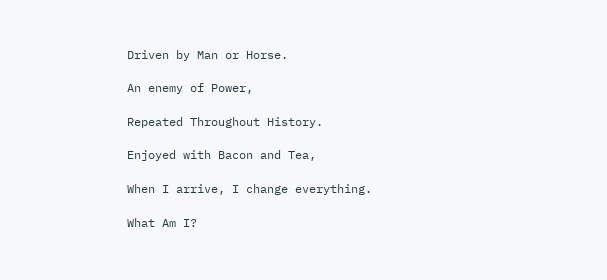Driven by Man or Horse.

An enemy of Power,

Repeated Throughout History.

Enjoyed with Bacon and Tea,

When I arrive, I change everything.

What Am I?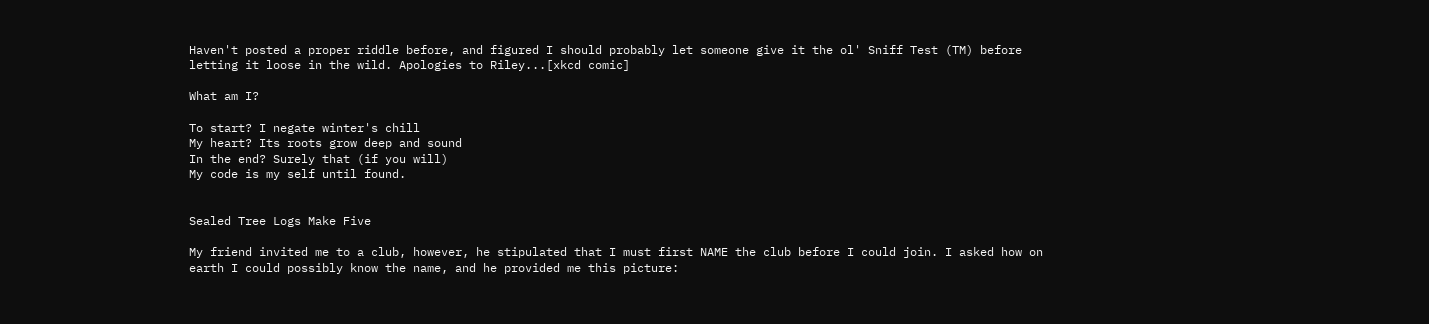Haven't posted a proper riddle before, and figured I should probably let someone give it the ol' Sniff Test (TM) before letting it loose in the wild. Apologies to Riley...[xkcd comic]

What am I?

To start? I negate winter's chill
My heart? Its roots grow deep and sound
In the end? Surely that (if you will)
My code is my self until found.


Sealed Tree Logs Make Five

My friend invited me to a club, however, he stipulated that I must first NAME the club before I could join. I asked how on earth I could possibly know the name, and he provided me this picture: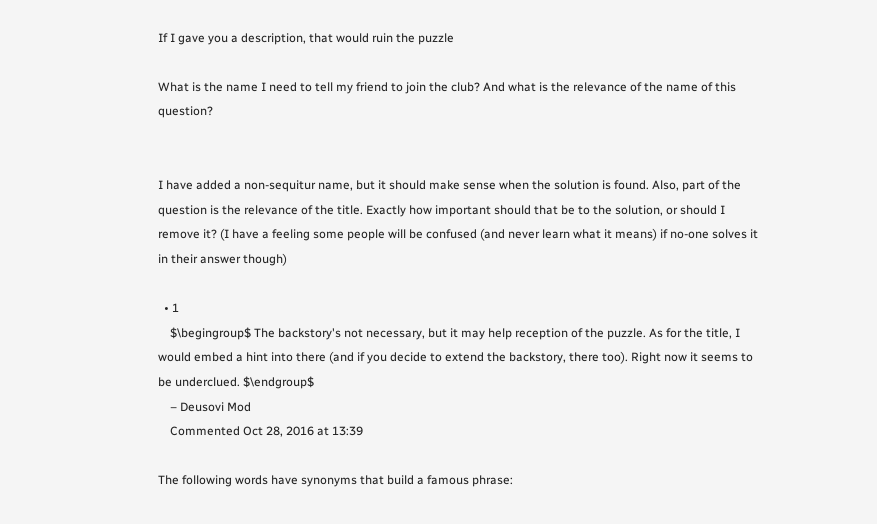If I gave you a description, that would ruin the puzzle

What is the name I need to tell my friend to join the club? And what is the relevance of the name of this question?


I have added a non-sequitur name, but it should make sense when the solution is found. Also, part of the question is the relevance of the title. Exactly how important should that be to the solution, or should I remove it? (I have a feeling some people will be confused (and never learn what it means) if no-one solves it in their answer though)

  • 1
    $\begingroup$ The backstory's not necessary, but it may help reception of the puzzle. As for the title, I would embed a hint into there (and if you decide to extend the backstory, there too). Right now it seems to be underclued. $\endgroup$
    – Deusovi Mod
    Commented Oct 28, 2016 at 13:39

The following words have synonyms that build a famous phrase: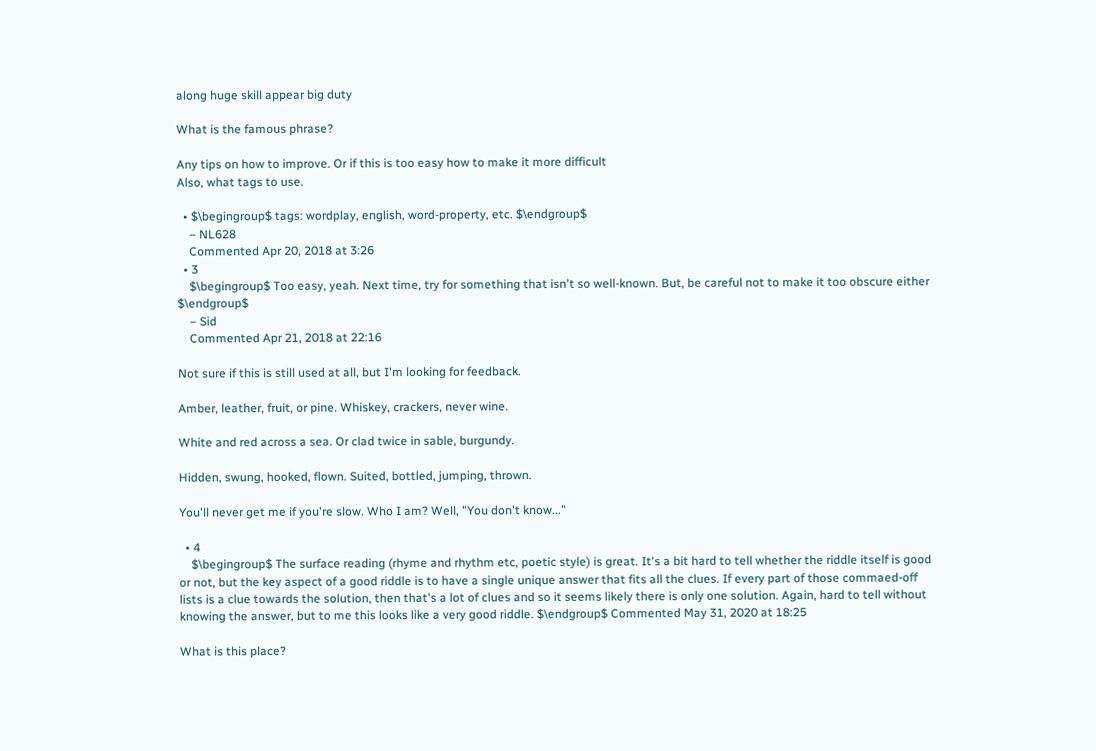along huge skill appear big duty

What is the famous phrase?

Any tips on how to improve. Or if this is too easy how to make it more difficult
Also, what tags to use.

  • $\begingroup$ tags: wordplay, english, word-property, etc. $\endgroup$
    – NL628
    Commented Apr 20, 2018 at 3:26
  • 3
    $\begingroup$ Too easy, yeah. Next time, try for something that isn't so well-known. But, be careful not to make it too obscure either $\endgroup$
    – Sid
    Commented Apr 21, 2018 at 22:16

Not sure if this is still used at all, but I'm looking for feedback.

Amber, leather, fruit, or pine. Whiskey, crackers, never wine.

White and red across a sea. Or clad twice in sable, burgundy.

Hidden, swung, hooked, flown. Suited, bottled, jumping, thrown.

You'll never get me if you're slow. Who I am? Well, "You don't know..."

  • 4
    $\begingroup$ The surface reading (rhyme and rhythm etc, poetic style) is great. It's a bit hard to tell whether the riddle itself is good or not, but the key aspect of a good riddle is to have a single unique answer that fits all the clues. If every part of those commaed-off lists is a clue towards the solution, then that's a lot of clues and so it seems likely there is only one solution. Again, hard to tell without knowing the answer, but to me this looks like a very good riddle. $\endgroup$ Commented May 31, 2020 at 18:25

What is this place?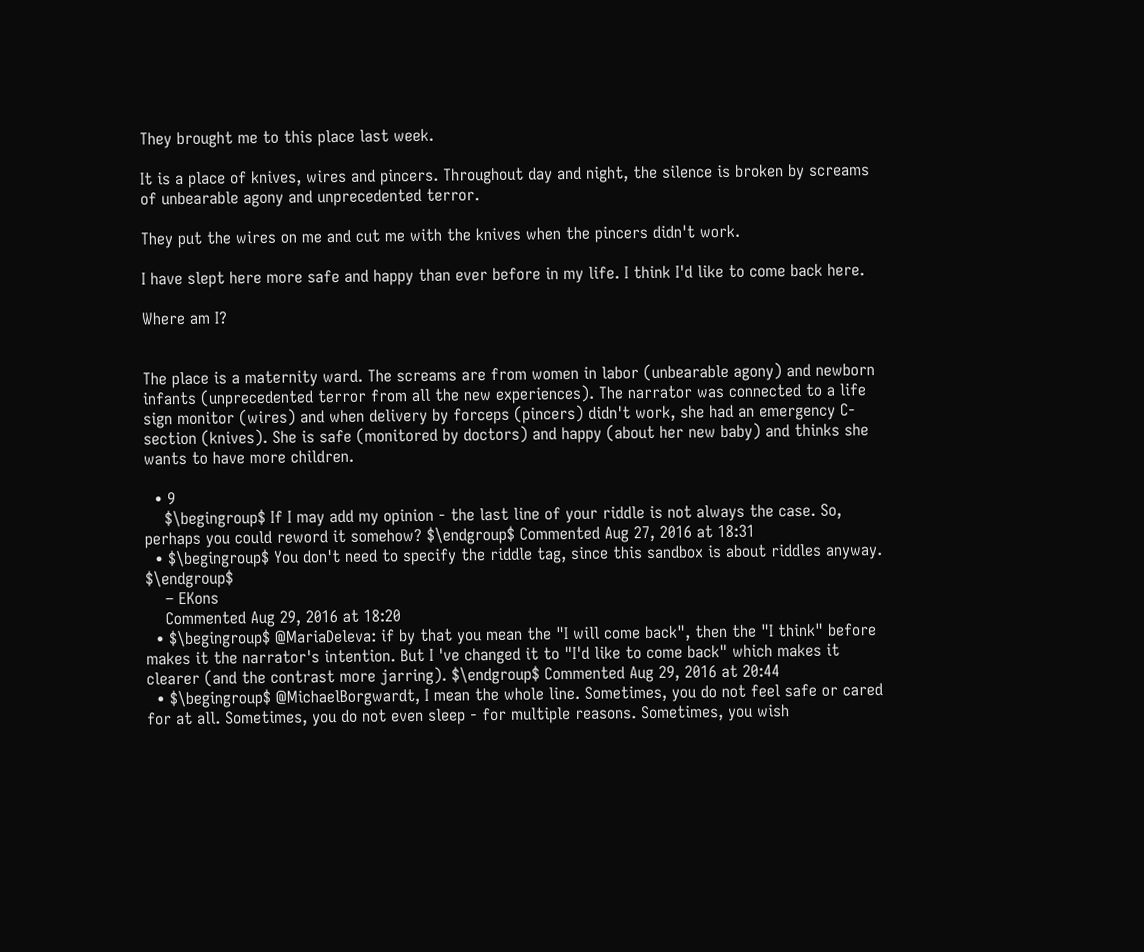They brought me to this place last week.

It is a place of knives, wires and pincers. Throughout day and night, the silence is broken by screams of unbearable agony and unprecedented terror.

They put the wires on me and cut me with the knives when the pincers didn't work.

I have slept here more safe and happy than ever before in my life. I think I'd like to come back here.

Where am I?


The place is a maternity ward. The screams are from women in labor (unbearable agony) and newborn infants (unprecedented terror from all the new experiences). The narrator was connected to a life sign monitor (wires) and when delivery by forceps (pincers) didn't work, she had an emergency C-section (knives). She is safe (monitored by doctors) and happy (about her new baby) and thinks she wants to have more children.

  • 9
    $\begingroup$ If I may add my opinion - the last line of your riddle is not always the case. So, perhaps you could reword it somehow? $\endgroup$ Commented Aug 27, 2016 at 18:31
  • $\begingroup$ You don't need to specify the riddle tag, since this sandbox is about riddles anyway. $\endgroup$
    – EKons
    Commented Aug 29, 2016 at 18:20
  • $\begingroup$ @MariaDeleva: if by that you mean the "I will come back", then the "I think" before makes it the narrator's intention. But I 've changed it to "I'd like to come back" which makes it clearer (and the contrast more jarring). $\endgroup$ Commented Aug 29, 2016 at 20:44
  • $\begingroup$ @MichaelBorgwardt, I mean the whole line. Sometimes, you do not feel safe or cared for at all. Sometimes, you do not even sleep - for multiple reasons. Sometimes, you wish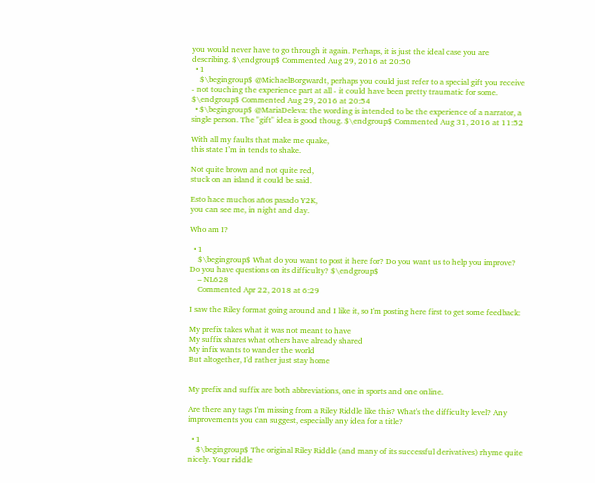you would never have to go through it again. Perhaps, it is just the ideal case you are describing. $\endgroup$ Commented Aug 29, 2016 at 20:50
  • 1
    $\begingroup$ @MichaelBorgwardt, perhaps you could just refer to a special gift you receive - not touching the experience part at all - it could have been pretty traumatic for some. $\endgroup$ Commented Aug 29, 2016 at 20:54
  • $\begingroup$ @MariaDeleva: the wording is intended to be the experience of a narrator, a single person. The "gift" idea is good thoug. $\endgroup$ Commented Aug 31, 2016 at 11:52

With all my faults that make me quake,
this state I’m in tends to shake.

Not quite brown and not quite red,
stuck on an island it could be said.

Esto hace muchos años pasado Y2K,
you can see me, in night and day.

Who am I?

  • 1
    $\begingroup$ What do you want to post it here for? Do you want us to help you improve? Do you have questions on its difficulty? $\endgroup$
    – NL628
    Commented Apr 22, 2018 at 6:29

I saw the Riley format going around and I like it, so I'm posting here first to get some feedback:

My prefix takes what it was not meant to have
My suffix shares what others have already shared
My infix wants to wander the world
But altogether, I'd rather just stay home


My prefix and suffix are both abbreviations, one in sports and one online.

Are there any tags I'm missing from a Riley Riddle like this? What's the difficulty level? Any improvements you can suggest, especially any idea for a title?

  • 1
    $\begingroup$ The original Riley Riddle (and many of its successful derivatives) rhyme quite nicely. Your riddle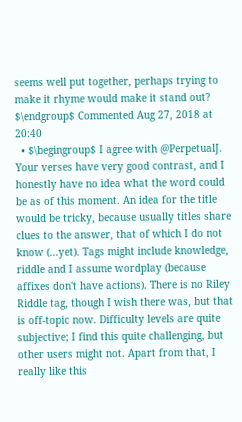seems well put together, perhaps trying to make it rhyme would make it stand out? $\endgroup$ Commented Aug 27, 2018 at 20:40
  • $\begingroup$ I agree with @PerpetualJ. Your verses have very good contrast, and I honestly have no idea what the word could be as of this moment. An idea for the title would be tricky, because usually titles share clues to the answer, that of which I do not know (...yet). Tags might include knowledge, riddle and I assume wordplay (because affixes don't have actions). There is no Riley Riddle tag, though I wish there was, but that is off-topic now. Difficulty levels are quite subjective; I find this quite challenging, but other users might not. Apart from that, I really like this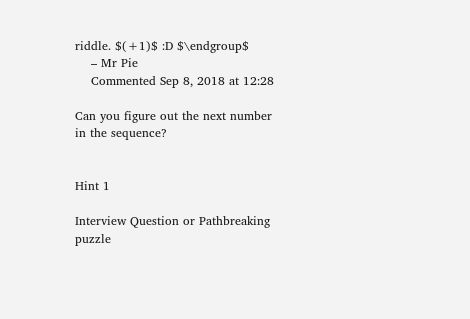riddle. $(+1)$ :D $\endgroup$
    – Mr Pie
    Commented Sep 8, 2018 at 12:28

Can you figure out the next number in the sequence?


Hint 1

Interview Question or Pathbreaking puzzle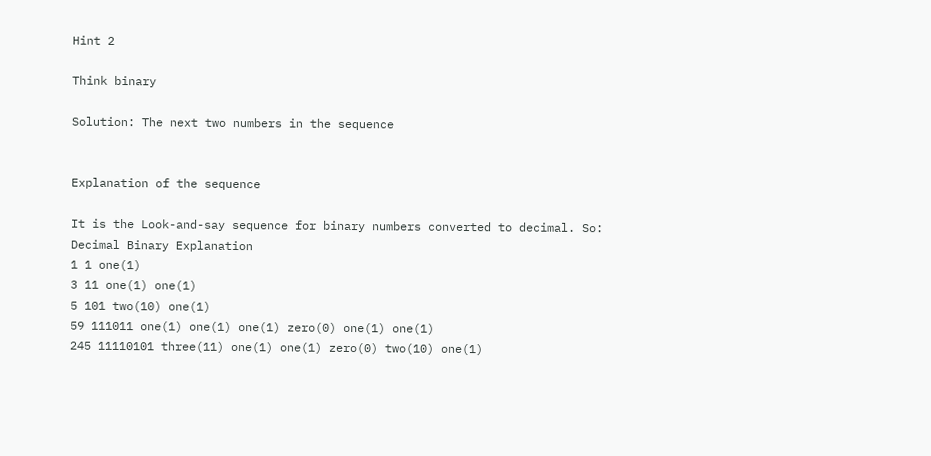Hint 2

Think binary

Solution: The next two numbers in the sequence


Explanation of the sequence

It is the Look-and-say sequence for binary numbers converted to decimal. So:
Decimal Binary Explanation
1 1 one(1)
3 11 one(1) one(1)
5 101 two(10) one(1)
59 111011 one(1) one(1) one(1) zero(0) one(1) one(1)
245 11110101 three(11) one(1) one(1) zero(0) two(10) one(1)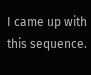I came up with this sequence.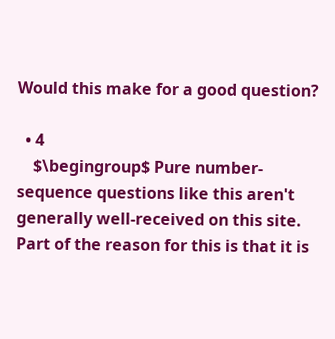Would this make for a good question?

  • 4
    $\begingroup$ Pure number-sequence questions like this aren't generally well-received on this site. Part of the reason for this is that it is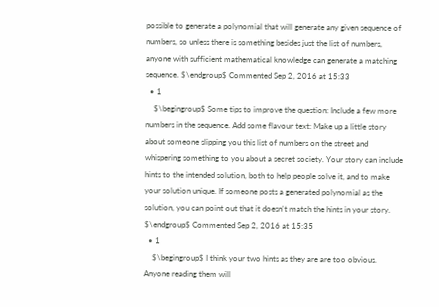possible to generate a polynomial that will generate any given sequence of numbers, so unless there is something besides just the list of numbers, anyone with sufficient mathematical knowledge can generate a matching sequence. $\endgroup$ Commented Sep 2, 2016 at 15:33
  • 1
    $\begingroup$ Some tips to improve the question: Include a few more numbers in the sequence. Add some flavour text: Make up a little story about someone slipping you this list of numbers on the street and whispering something to you about a secret society. Your story can include hints to the intended solution, both to help people solve it, and to make your solution unique. If someone posts a generated polynomial as the solution, you can point out that it doesn't match the hints in your story. $\endgroup$ Commented Sep 2, 2016 at 15:35
  • 1
    $\begingroup$ I think your two hints as they are are too obvious. Anyone reading them will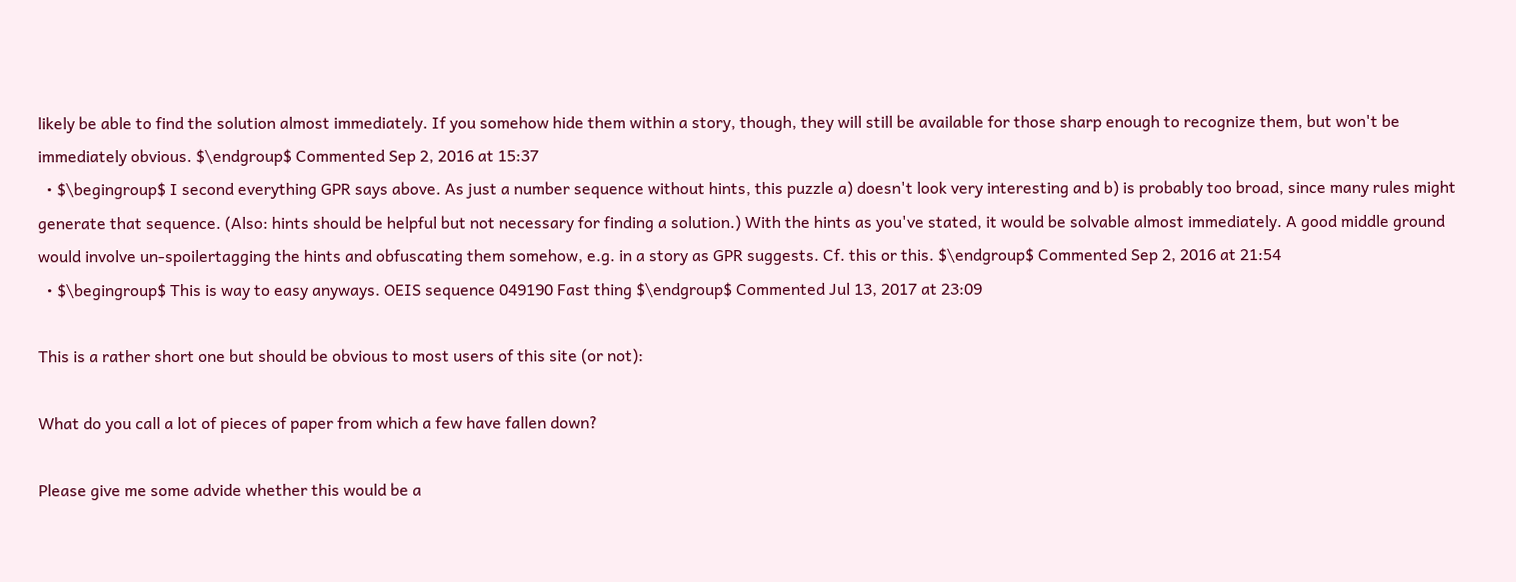likely be able to find the solution almost immediately. If you somehow hide them within a story, though, they will still be available for those sharp enough to recognize them, but won't be immediately obvious. $\endgroup$ Commented Sep 2, 2016 at 15:37
  • $\begingroup$ I second everything GPR says above. As just a number sequence without hints, this puzzle a) doesn't look very interesting and b) is probably too broad, since many rules might generate that sequence. (Also: hints should be helpful but not necessary for finding a solution.) With the hints as you've stated, it would be solvable almost immediately. A good middle ground would involve un-spoilertagging the hints and obfuscating them somehow, e.g. in a story as GPR suggests. Cf. this or this. $\endgroup$ Commented Sep 2, 2016 at 21:54
  • $\begingroup$ This is way to easy anyways. OEIS sequence 049190 Fast thing $\endgroup$ Commented Jul 13, 2017 at 23:09

This is a rather short one but should be obvious to most users of this site (or not):

What do you call a lot of pieces of paper from which a few have fallen down?

Please give me some advide whether this would be a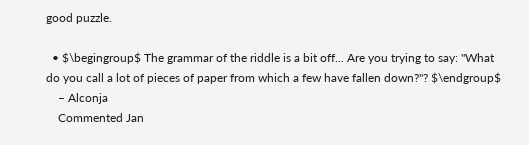good puzzle.

  • $\begingroup$ The grammar of the riddle is a bit off... Are you trying to say: "What do you call a lot of pieces of paper from which a few have fallen down?"? $\endgroup$
    – Alconja
    Commented Jan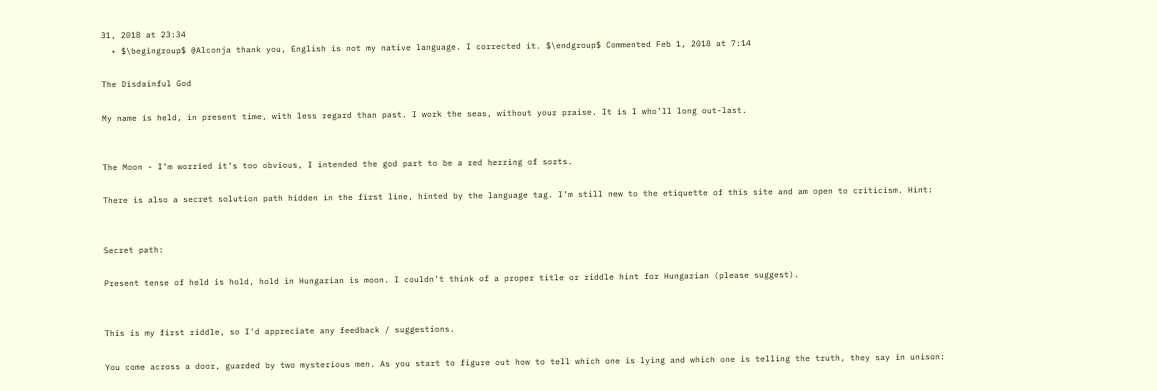31, 2018 at 23:34
  • $\begingroup$ @Alconja thank you, English is not my native language. I corrected it. $\endgroup$ Commented Feb 1, 2018 at 7:14

The Disdainful God

My name is held, in present time, with less regard than past. I work the seas, without your praise. It is I who’ll long out-last.


The Moon - I’m worried it’s too obvious, I intended the god part to be a red herring of sorts.

There is also a secret solution path hidden in the first line, hinted by the language tag. I’m still new to the etiquette of this site and am open to criticism. Hint:


Secret path:

Present tense of held is hold, hold in Hungarian is moon. I couldn’t think of a proper title or riddle hint for Hungarian (please suggest).


This is my first riddle, so I'd appreciate any feedback / suggestions.

You come across a door, guarded by two mysterious men. As you start to figure out how to tell which one is lying and which one is telling the truth, they say in unison: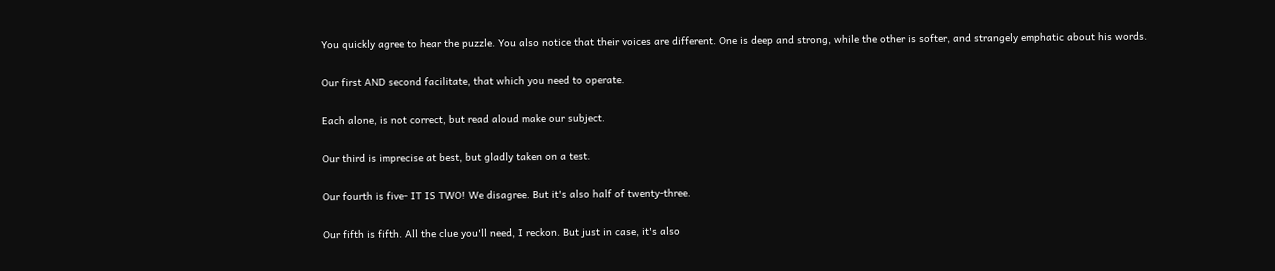You quickly agree to hear the puzzle. You also notice that their voices are different. One is deep and strong, while the other is softer, and strangely emphatic about his words.

Our first AND second facilitate, that which you need to operate.

Each alone, is not correct, but read aloud make our subject.

Our third is imprecise at best, but gladly taken on a test.

Our fourth is five- IT IS TWO! We disagree. But it's also half of twenty-three.

Our fifth is fifth. All the clue you'll need, I reckon. But just in case, it's also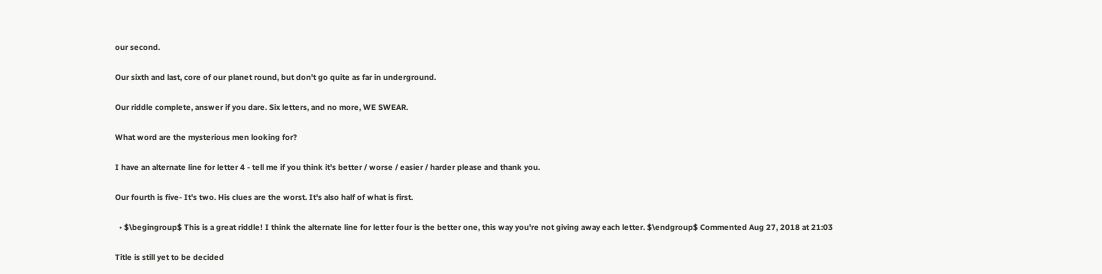our second.

Our sixth and last, core of our planet round, but don't go quite as far in underground.

Our riddle complete, answer if you dare. Six letters, and no more, WE SWEAR.

What word are the mysterious men looking for?

I have an alternate line for letter 4 - tell me if you think it's better / worse / easier / harder please and thank you.

Our fourth is five- It's two. His clues are the worst. It's also half of what is first.

  • $\begingroup$ This is a great riddle! I think the alternate line for letter four is the better one, this way you're not giving away each letter. $\endgroup$ Commented Aug 27, 2018 at 21:03

Title is still yet to be decided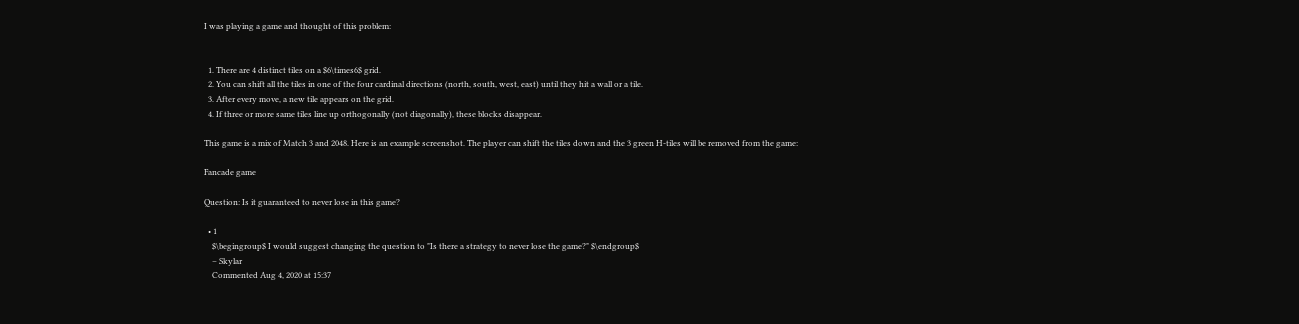I was playing a game and thought of this problem:


  1. There are 4 distinct tiles on a $6\times6$ grid.
  2. You can shift all the tiles in one of the four cardinal directions (north, south, west, east) until they hit a wall or a tile.
  3. After every move, a new tile appears on the grid.
  4. If three or more same tiles line up orthogonally (not diagonally), these blocks disappear.

This game is a mix of Match 3 and 2048. Here is an example screenshot. The player can shift the tiles down and the 3 green H-tiles will be removed from the game:

Fancade game

Question: Is it guaranteed to never lose in this game?

  • 1
    $\begingroup$ I would suggest changing the question to "Is there a strategy to never lose the game?" $\endgroup$
    – Skylar
    Commented Aug 4, 2020 at 15:37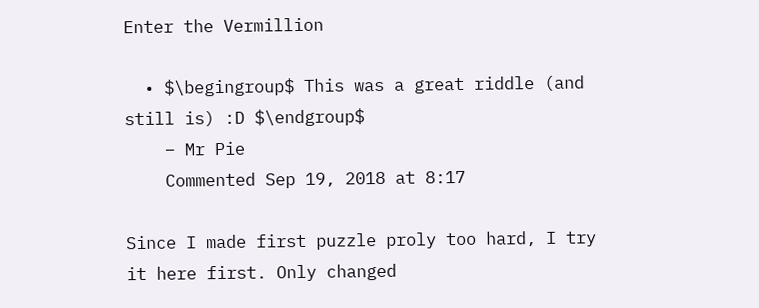Enter the Vermillion

  • $\begingroup$ This was a great riddle (and still is) :D $\endgroup$
    – Mr Pie
    Commented Sep 19, 2018 at 8:17

Since I made first puzzle proly too hard, I try it here first. Only changed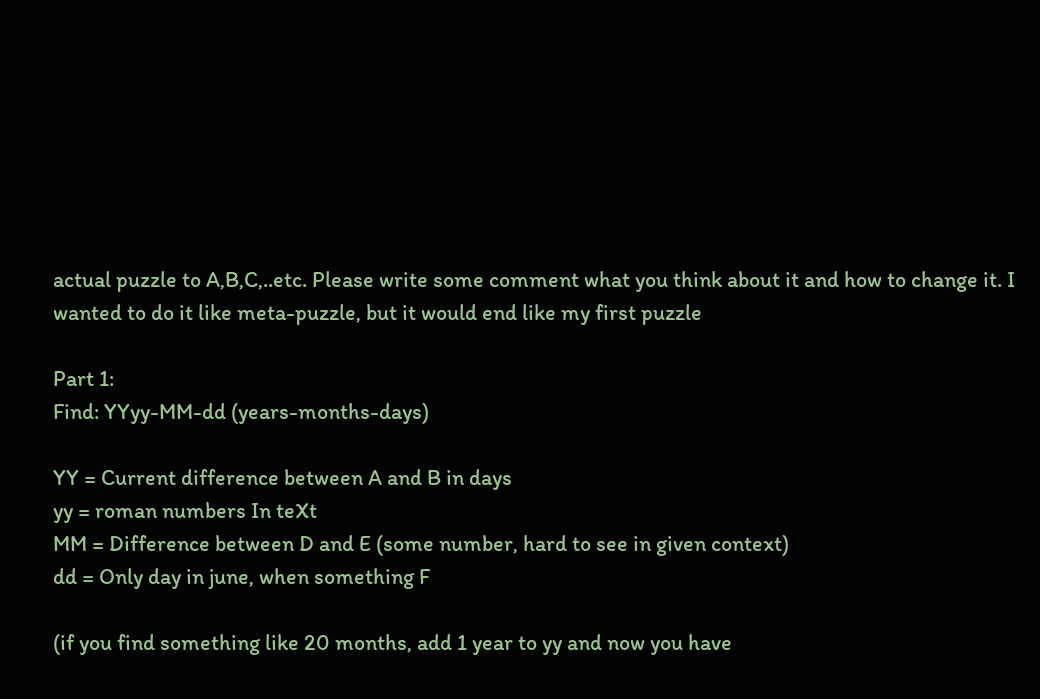actual puzzle to A,B,C,..etc. Please write some comment what you think about it and how to change it. I wanted to do it like meta-puzzle, but it would end like my first puzzle

Part 1:
Find: YYyy-MM-dd (years-months-days)

YY = Current difference between A and B in days
yy = roman numbers In teXt
MM = Difference between D and E (some number, hard to see in given context)
dd = Only day in june, when something F

(if you find something like 20 months, add 1 year to yy and now you have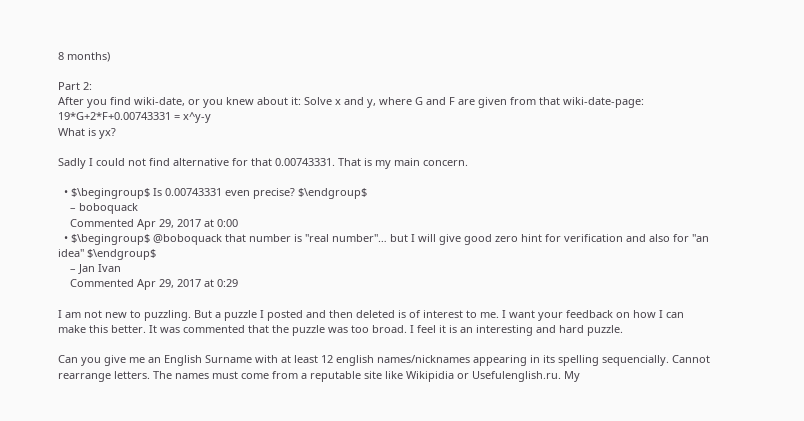8 months)

Part 2:
After you find wiki-date, or you knew about it: Solve x and y, where G and F are given from that wiki-date-page:
19*G+2*F+0.00743331 = x^y-y
What is yx?

Sadly I could not find alternative for that 0.00743331. That is my main concern.

  • $\begingroup$ Is 0.00743331 even precise? $\endgroup$
    – boboquack
    Commented Apr 29, 2017 at 0:00
  • $\begingroup$ @boboquack that number is "real number"… but I will give good zero hint for verification and also for "an idea" $\endgroup$
    – Jan Ivan
    Commented Apr 29, 2017 at 0:29

I am not new to puzzling. But a puzzle I posted and then deleted is of interest to me. I want your feedback on how I can make this better. It was commented that the puzzle was too broad. I feel it is an interesting and hard puzzle.

Can you give me an English Surname with at least 12 english names/nicknames appearing in its spelling sequencially. Cannot rearrange letters. The names must come from a reputable site like Wikipidia or Usefulenglish.ru. My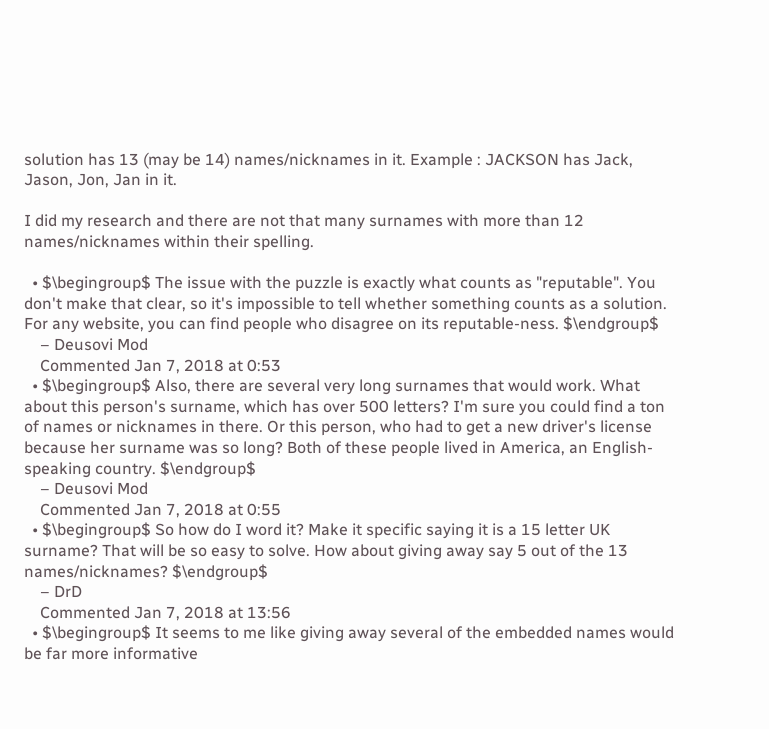solution has 13 (may be 14) names/nicknames in it. Example : JACKSON has Jack, Jason, Jon, Jan in it.

I did my research and there are not that many surnames with more than 12 names/nicknames within their spelling.

  • $\begingroup$ The issue with the puzzle is exactly what counts as "reputable". You don't make that clear, so it's impossible to tell whether something counts as a solution. For any website, you can find people who disagree on its reputable-ness. $\endgroup$
    – Deusovi Mod
    Commented Jan 7, 2018 at 0:53
  • $\begingroup$ Also, there are several very long surnames that would work. What about this person's surname, which has over 500 letters? I'm sure you could find a ton of names or nicknames in there. Or this person, who had to get a new driver's license because her surname was so long? Both of these people lived in America, an English-speaking country. $\endgroup$
    – Deusovi Mod
    Commented Jan 7, 2018 at 0:55
  • $\begingroup$ So how do I word it? Make it specific saying it is a 15 letter UK surname? That will be so easy to solve. How about giving away say 5 out of the 13 names/nicknames? $\endgroup$
    – DrD
    Commented Jan 7, 2018 at 13:56
  • $\begingroup$ It seems to me like giving away several of the embedded names would be far more informative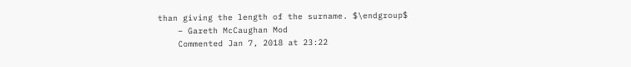than giving the length of the surname. $\endgroup$
    – Gareth McCaughan Mod
    Commented Jan 7, 2018 at 23:22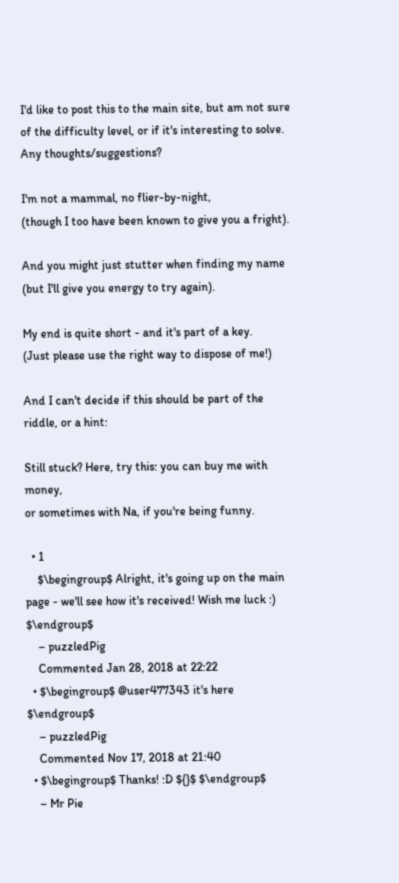I'd like to post this to the main site, but am not sure of the difficulty level, or if it's interesting to solve. Any thoughts/suggestions?

I'm not a mammal, no flier-by-night,
(though I too have been known to give you a fright).

And you might just stutter when finding my name
(but I'll give you energy to try again).

My end is quite short - and it's part of a key.
(Just please use the right way to dispose of me!)

And I can't decide if this should be part of the riddle, or a hint:

Still stuck? Here, try this: you can buy me with money,
or sometimes with Na, if you're being funny.

  • 1
    $\begingroup$ Alright, it's going up on the main page - we'll see how it's received! Wish me luck :) $\endgroup$
    – puzzledPig
    Commented Jan 28, 2018 at 22:22
  • $\begingroup$ @user477343 it's here $\endgroup$
    – puzzledPig
    Commented Nov 17, 2018 at 21:40
  • $\begingroup$ Thanks! :D ${}$ $\endgroup$
    – Mr Pie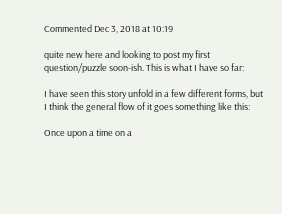Commented Dec 3, 2018 at 10:19

quite new here and looking to post my first question/puzzle soon-ish. This is what I have so far:

I have seen this story unfold in a few different forms, but I think the general flow of it goes something like this:

Once upon a time on a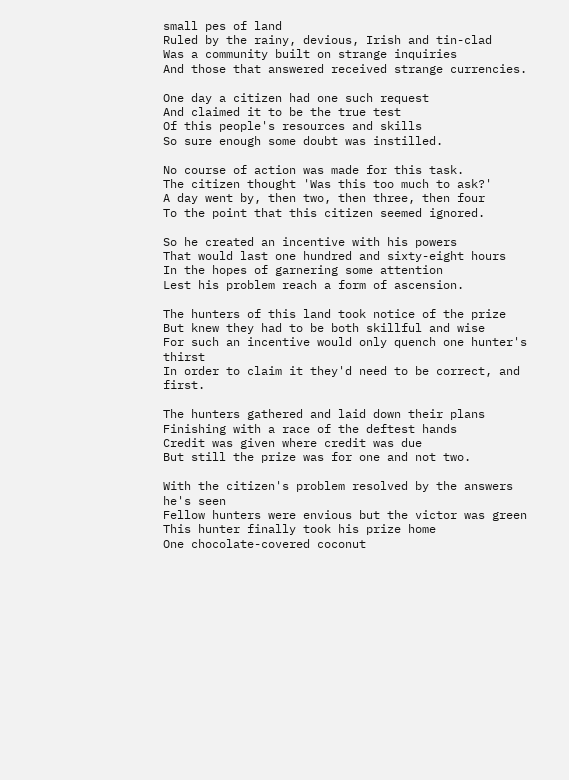small pes of land
Ruled by the rainy, devious, Irish and tin-clad
Was a community built on strange inquiries
And those that answered received strange currencies.

One day a citizen had one such request
And claimed it to be the true test
Of this people's resources and skills
So sure enough some doubt was instilled.

No course of action was made for this task.
The citizen thought 'Was this too much to ask?'
A day went by, then two, then three, then four
To the point that this citizen seemed ignored.

So he created an incentive with his powers
That would last one hundred and sixty-eight hours
In the hopes of garnering some attention
Lest his problem reach a form of ascension.

The hunters of this land took notice of the prize
But knew they had to be both skillful and wise
For such an incentive would only quench one hunter's thirst
In order to claim it they'd need to be correct, and first.

The hunters gathered and laid down their plans
Finishing with a race of the deftest hands
Credit was given where credit was due
But still the prize was for one and not two.

With the citizen's problem resolved by the answers he's seen
Fellow hunters were envious but the victor was green
This hunter finally took his prize home
One chocolate-covered coconut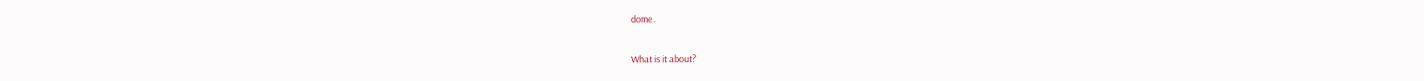dome.

What is it about?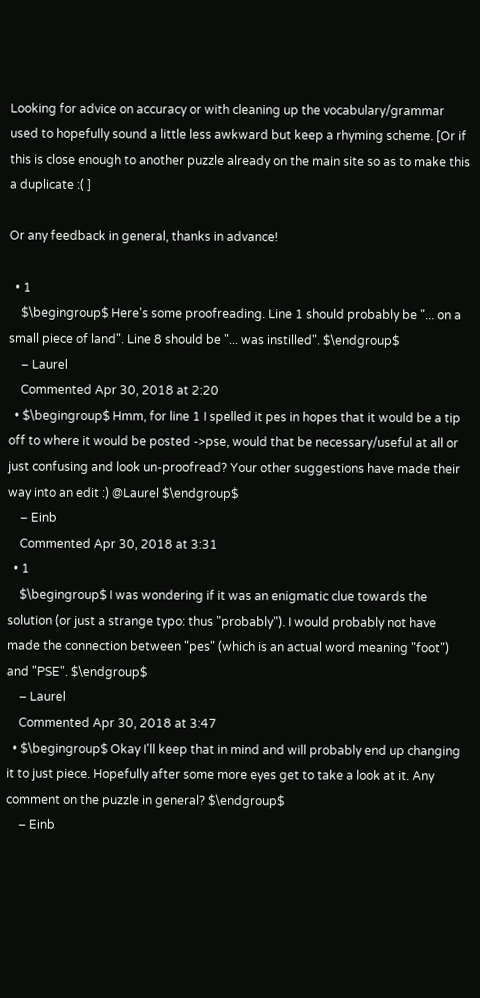Looking for advice on accuracy or with cleaning up the vocabulary/grammar used to hopefully sound a little less awkward but keep a rhyming scheme. [Or if this is close enough to another puzzle already on the main site so as to make this a duplicate :( ]

Or any feedback in general, thanks in advance!

  • 1
    $\begingroup$ Here's some proofreading. Line 1 should probably be "... on a small piece of land". Line 8 should be "... was instilled". $\endgroup$
    – Laurel
    Commented Apr 30, 2018 at 2:20
  • $\begingroup$ Hmm, for line 1 I spelled it pes in hopes that it would be a tip off to where it would be posted ->pse, would that be necessary/useful at all or just confusing and look un-proofread? Your other suggestions have made their way into an edit :) @Laurel $\endgroup$
    – Einb
    Commented Apr 30, 2018 at 3:31
  • 1
    $\begingroup$ I was wondering if it was an enigmatic clue towards the solution (or just a strange typo: thus "probably"). I would probably not have made the connection between "pes" (which is an actual word meaning "foot") and "PSE". $\endgroup$
    – Laurel
    Commented Apr 30, 2018 at 3:47
  • $\begingroup$ Okay I'll keep that in mind and will probably end up changing it to just piece. Hopefully after some more eyes get to take a look at it. Any comment on the puzzle in general? $\endgroup$
    – Einb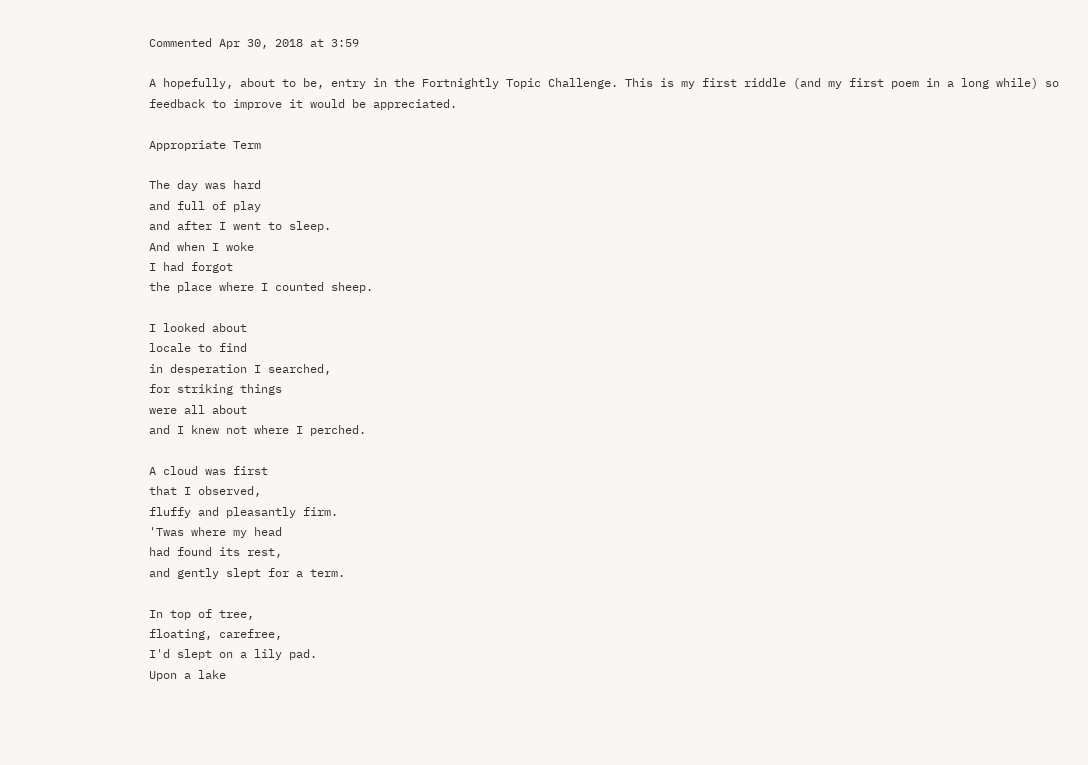Commented Apr 30, 2018 at 3:59

A hopefully, about to be, entry in the Fortnightly Topic Challenge. This is my first riddle (and my first poem in a long while) so feedback to improve it would be appreciated.

Appropriate Term

The day was hard
and full of play
and after I went to sleep.
And when I woke
I had forgot
the place where I counted sheep.

I looked about
locale to find
in desperation I searched,
for striking things
were all about
and I knew not where I perched.

A cloud was first
that I observed,
fluffy and pleasantly firm.
'Twas where my head
had found its rest,
and gently slept for a term.

In top of tree,
floating, carefree,
I'd slept on a lily pad.
Upon a lake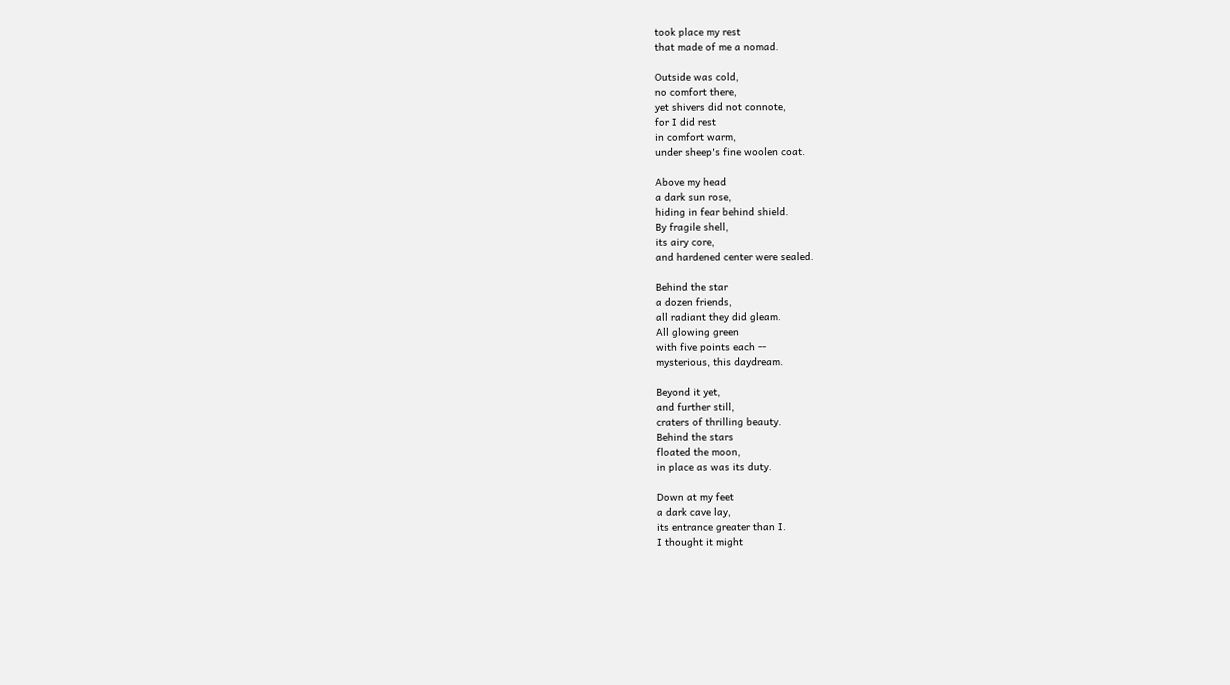took place my rest
that made of me a nomad.

Outside was cold,
no comfort there,
yet shivers did not connote,
for I did rest
in comfort warm,
under sheep's fine woolen coat.

Above my head
a dark sun rose,
hiding in fear behind shield.
By fragile shell,
its airy core,
and hardened center were sealed.

Behind the star
a dozen friends,
all radiant they did gleam.
All glowing green
with five points each --
mysterious, this daydream.

Beyond it yet,
and further still,
craters of thrilling beauty.
Behind the stars
floated the moon,
in place as was its duty.

Down at my feet
a dark cave lay,
its entrance greater than I.
I thought it might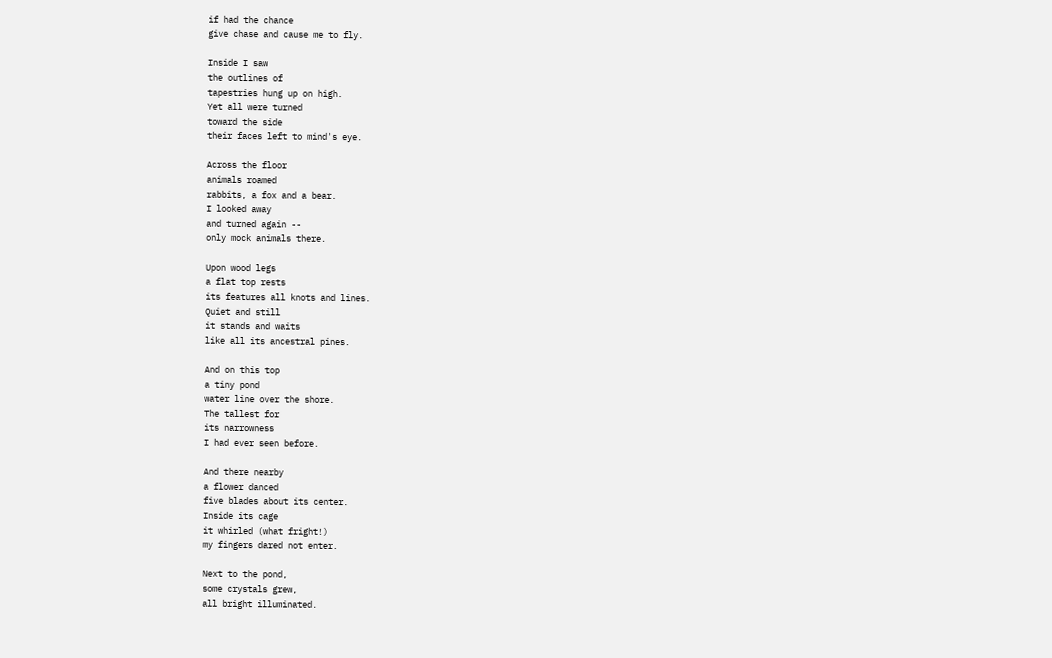if had the chance
give chase and cause me to fly.

Inside I saw
the outlines of
tapestries hung up on high.
Yet all were turned
toward the side
their faces left to mind's eye.

Across the floor
animals roamed
rabbits, a fox and a bear.
I looked away
and turned again --
only mock animals there.

Upon wood legs
a flat top rests
its features all knots and lines.
Quiet and still
it stands and waits
like all its ancestral pines.

And on this top
a tiny pond
water line over the shore.
The tallest for
its narrowness
I had ever seen before.

And there nearby
a flower danced
five blades about its center.
Inside its cage
it whirled (what fright!)
my fingers dared not enter.

Next to the pond,
some crystals grew,
all bright illuminated.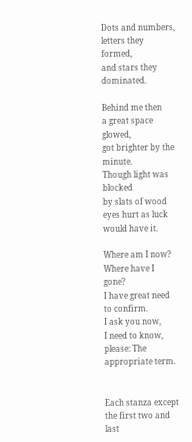Dots and numbers,
letters they formed,
and stars they dominated.

Behind me then
a great space glowed,
got brighter by the minute.
Though light was blocked
by slats of wood
eyes hurt as luck would have it.

Where am I now?
Where have I gone?
I have great need to confirm.
I ask you now,
I need to know,
please: The appropriate term.


Each stanza except the first two and last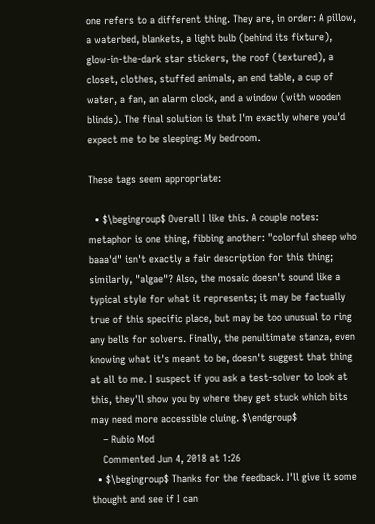one refers to a different thing. They are, in order: A pillow, a waterbed, blankets, a light bulb (behind its fixture), glow-in-the-dark star stickers, the roof (textured), a closet, clothes, stuffed animals, an end table, a cup of water, a fan, an alarm clock, and a window (with wooden blinds). The final solution is that I'm exactly where you'd expect me to be sleeping: My bedroom.

These tags seem appropriate:

  • $\begingroup$ Overall I like this. A couple notes: metaphor is one thing, fibbing another: "colorful sheep who baaa'd" isn't exactly a fair description for this thing; similarly, "algae"? Also, the mosaic doesn't sound like a typical style for what it represents; it may be factually true of this specific place, but may be too unusual to ring any bells for solvers. Finally, the penultimate stanza, even knowing what it's meant to be, doesn't suggest that thing at all to me. I suspect if you ask a test-solver to look at this, they'll show you by where they get stuck which bits may need more accessible cluing. $\endgroup$
    – Rubio Mod
    Commented Jun 4, 2018 at 1:26
  • $\begingroup$ Thanks for the feedback. I'll give it some thought and see if I can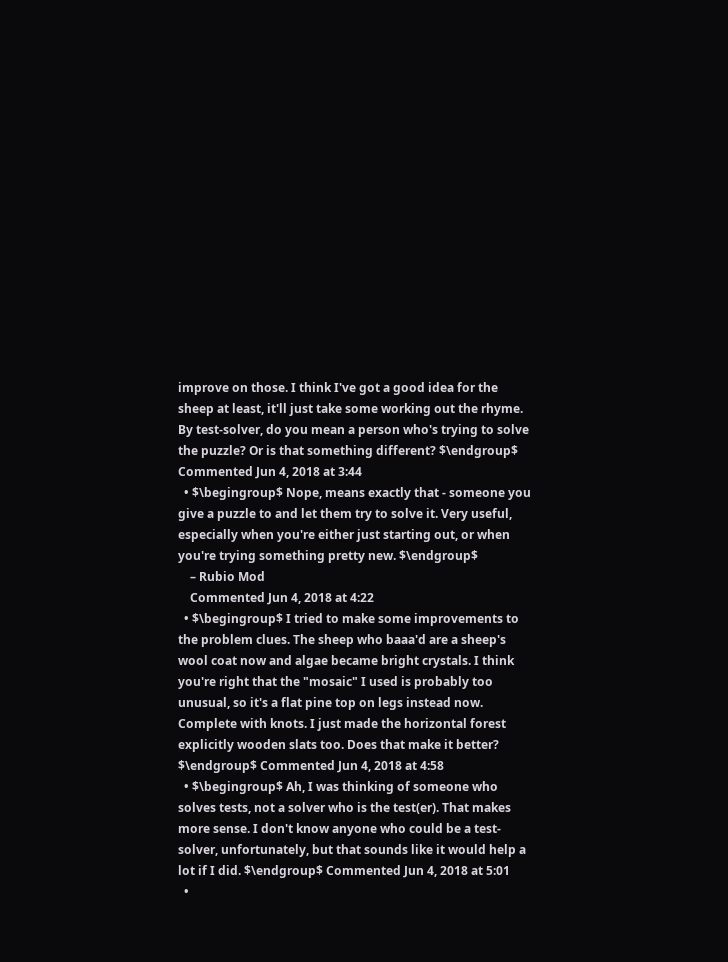improve on those. I think I've got a good idea for the sheep at least, it'll just take some working out the rhyme. By test-solver, do you mean a person who's trying to solve the puzzle? Or is that something different? $\endgroup$ Commented Jun 4, 2018 at 3:44
  • $\begingroup$ Nope, means exactly that - someone you give a puzzle to and let them try to solve it. Very useful, especially when you're either just starting out, or when you're trying something pretty new. $\endgroup$
    – Rubio Mod
    Commented Jun 4, 2018 at 4:22
  • $\begingroup$ I tried to make some improvements to the problem clues. The sheep who baaa'd are a sheep's wool coat now and algae became bright crystals. I think you're right that the "mosaic" I used is probably too unusual, so it's a flat pine top on legs instead now. Complete with knots. I just made the horizontal forest explicitly wooden slats too. Does that make it better? $\endgroup$ Commented Jun 4, 2018 at 4:58
  • $\begingroup$ Ah, I was thinking of someone who solves tests, not a solver who is the test(er). That makes more sense. I don't know anyone who could be a test-solver, unfortunately, but that sounds like it would help a lot if I did. $\endgroup$ Commented Jun 4, 2018 at 5:01
  •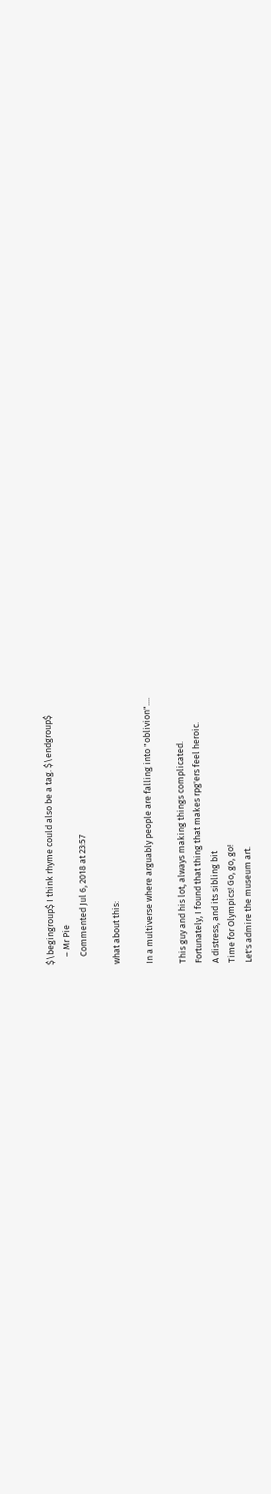$\begingroup$ I think rhyme could also be a tag. $\endgroup$
    – Mr Pie
    Commented Jul 6, 2018 at 23:57

what about this:

In a multiverse where arguably people are falling into "oblivion"....

This guy and his lot, always making things complicated.
Fortunately, I found that thing that makes rpg'ers feel heroic.
A distress, and its sibling bit
Time for Olympics! Go, go, go!
Let's admire the museum art.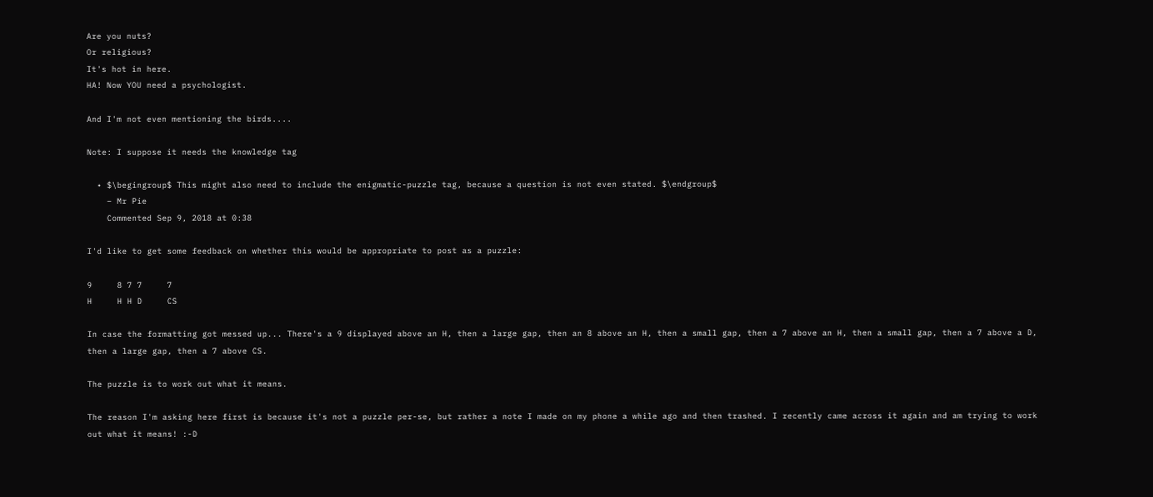Are you nuts?
Or religious?
It's hot in here.
HA! Now YOU need a psychologist.

And I'm not even mentioning the birds....

Note: I suppose it needs the knowledge tag

  • $\begingroup$ This might also need to include the enigmatic-puzzle tag, because a question is not even stated. $\endgroup$
    – Mr Pie
    Commented Sep 9, 2018 at 0:38

I'd like to get some feedback on whether this would be appropriate to post as a puzzle:

9     8 7 7     7
H     H H D     CS

In case the formatting got messed up... There's a 9 displayed above an H, then a large gap, then an 8 above an H, then a small gap, then a 7 above an H, then a small gap, then a 7 above a D, then a large gap, then a 7 above CS.

The puzzle is to work out what it means.

The reason I'm asking here first is because it's not a puzzle per-se, but rather a note I made on my phone a while ago and then trashed. I recently came across it again and am trying to work out what it means! :-D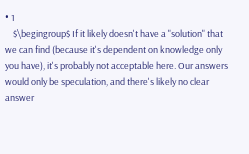• 1
    $\begingroup$ If it likely doesn't have a "solution" that we can find (because it's dependent on knowledge only you have), it's probably not acceptable here. Our answers would only be speculation, and there's likely no clear answer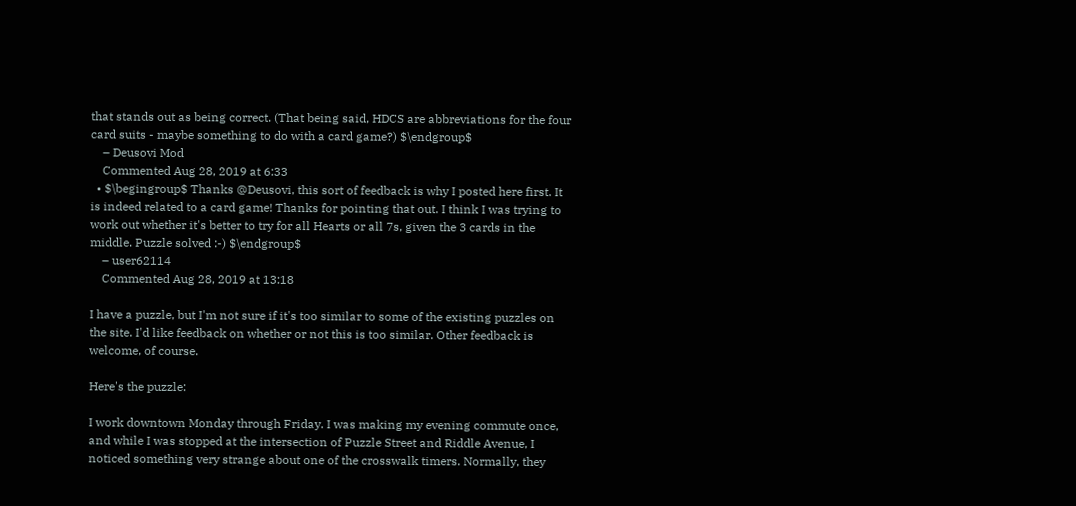that stands out as being correct. (That being said, HDCS are abbreviations for the four card suits - maybe something to do with a card game?) $\endgroup$
    – Deusovi Mod
    Commented Aug 28, 2019 at 6:33
  • $\begingroup$ Thanks @Deusovi, this sort of feedback is why I posted here first. It is indeed related to a card game! Thanks for pointing that out. I think I was trying to work out whether it's better to try for all Hearts or all 7s, given the 3 cards in the middle. Puzzle solved :-) $\endgroup$
    – user62114
    Commented Aug 28, 2019 at 13:18

I have a puzzle, but I'm not sure if it's too similar to some of the existing puzzles on the site. I'd like feedback on whether or not this is too similar. Other feedback is welcome, of course.

Here's the puzzle:

I work downtown Monday through Friday. I was making my evening commute once, and while I was stopped at the intersection of Puzzle Street and Riddle Avenue, I noticed something very strange about one of the crosswalk timers. Normally, they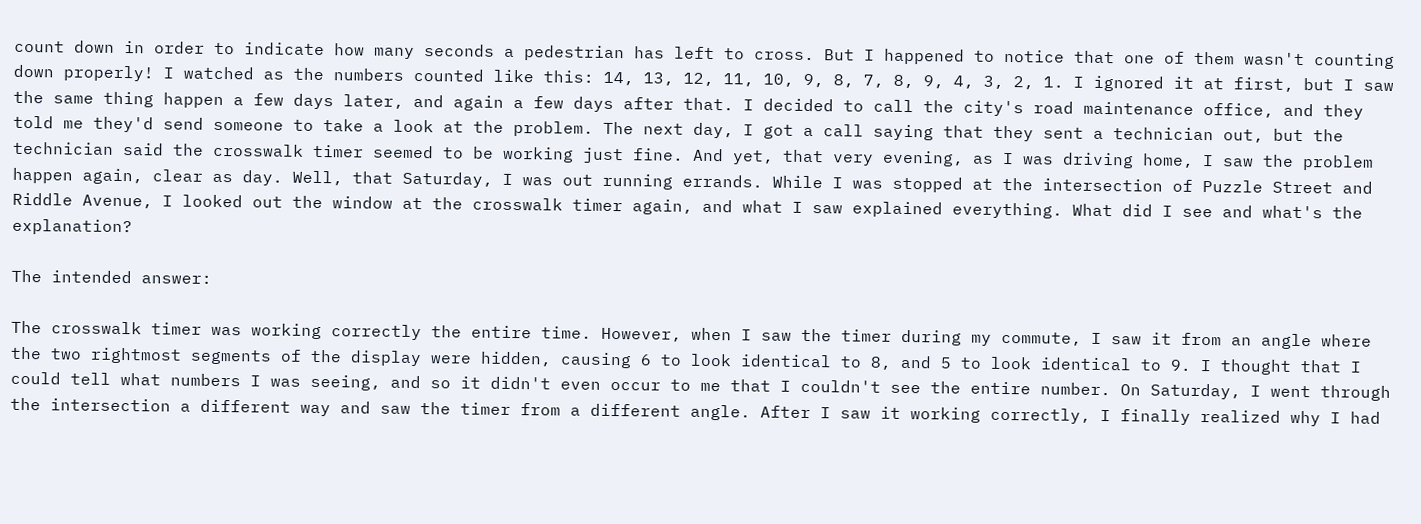count down in order to indicate how many seconds a pedestrian has left to cross. But I happened to notice that one of them wasn't counting down properly! I watched as the numbers counted like this: 14, 13, 12, 11, 10, 9, 8, 7, 8, 9, 4, 3, 2, 1. I ignored it at first, but I saw the same thing happen a few days later, and again a few days after that. I decided to call the city's road maintenance office, and they told me they'd send someone to take a look at the problem. The next day, I got a call saying that they sent a technician out, but the technician said the crosswalk timer seemed to be working just fine. And yet, that very evening, as I was driving home, I saw the problem happen again, clear as day. Well, that Saturday, I was out running errands. While I was stopped at the intersection of Puzzle Street and Riddle Avenue, I looked out the window at the crosswalk timer again, and what I saw explained everything. What did I see and what's the explanation?

The intended answer:

The crosswalk timer was working correctly the entire time. However, when I saw the timer during my commute, I saw it from an angle where the two rightmost segments of the display were hidden, causing 6 to look identical to 8, and 5 to look identical to 9. I thought that I could tell what numbers I was seeing, and so it didn't even occur to me that I couldn't see the entire number. On Saturday, I went through the intersection a different way and saw the timer from a different angle. After I saw it working correctly, I finally realized why I had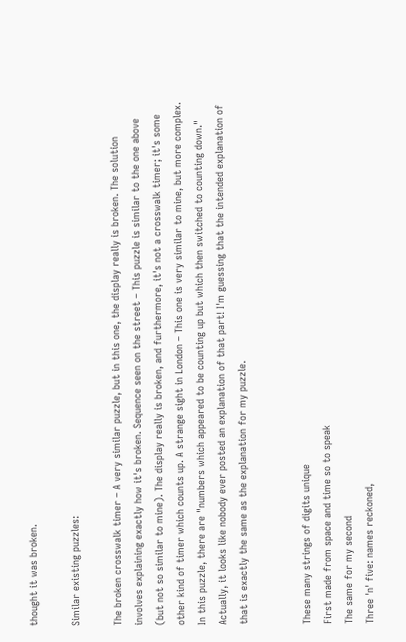thought it was broken.

Similar existing puzzles:

The broken crosswalk timer – A very similar puzzle, but in this one, the display really is broken. The solution involves explaining exactly how it's broken. Sequence seen on the street – This puzzle is similar to the one above (but not so similar to mine). The display really is broken, and furthermore, it's not a crosswalk timer; it's some other kind of timer which counts up. A strange sight in London – This one is very similar to mine, but more complex. In this puzzle, there are "numbers which appeared to be counting up but which then switched to counting down." Actually, it looks like nobody ever posted an explanation of that part! I'm guessing that the intended explanation of that is exactly the same as the explanation for my puzzle.


These many strings of digits unique
First made from space and time so to speak
The same for my second
Three 'n' five: names reckoned,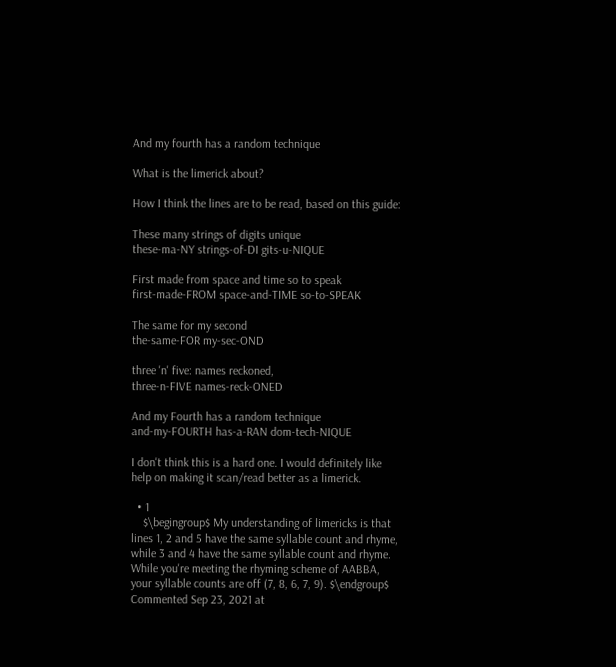And my fourth has a random technique

What is the limerick about?

How I think the lines are to be read, based on this guide:

These many strings of digits unique
these-ma-NY strings-of-DI gits-u-NIQUE

First made from space and time so to speak
first-made-FROM space-and-TIME so-to-SPEAK

The same for my second
the-same-FOR my-sec-OND

three 'n' five: names reckoned,
three-n-FIVE names-reck-ONED

And my Fourth has a random technique
and-my-FOURTH has-a-RAN dom-tech-NIQUE

I don't think this is a hard one. I would definitely like help on making it scan/read better as a limerick.

  • 1
    $\begingroup$ My understanding of limericks is that lines 1, 2 and 5 have the same syllable count and rhyme, while 3 and 4 have the same syllable count and rhyme. While you're meeting the rhyming scheme of AABBA, your syllable counts are off (7, 8, 6, 7, 9). $\endgroup$ Commented Sep 23, 2021 at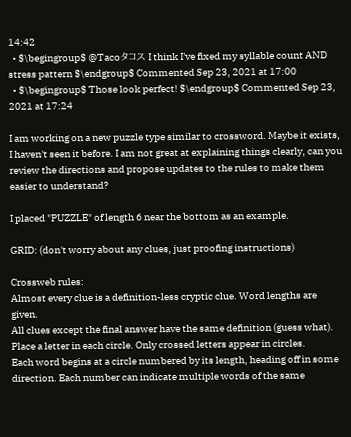14:42
  • $\begingroup$ @Tacoタコス I think I've fixed my syllable count AND stress pattern $\endgroup$ Commented Sep 23, 2021 at 17:00
  • $\begingroup$ Those look perfect! $\endgroup$ Commented Sep 23, 2021 at 17:24

I am working on a new puzzle type similar to crossword. Maybe it exists, I haven't seen it before. I am not great at explaining things clearly, can you review the directions and propose updates to the rules to make them easier to understand?

I placed "PUZZLE" of length 6 near the bottom as an example.

GRID: (don't worry about any clues, just proofing instructions)

Crossweb rules:
Almost every clue is a definition-less cryptic clue. Word lengths are given.
All clues except the final answer have the same definition (guess what).
Place a letter in each circle. Only crossed letters appear in circles.
Each word begins at a circle numbered by its length, heading off in some direction. Each number can indicate multiple words of the same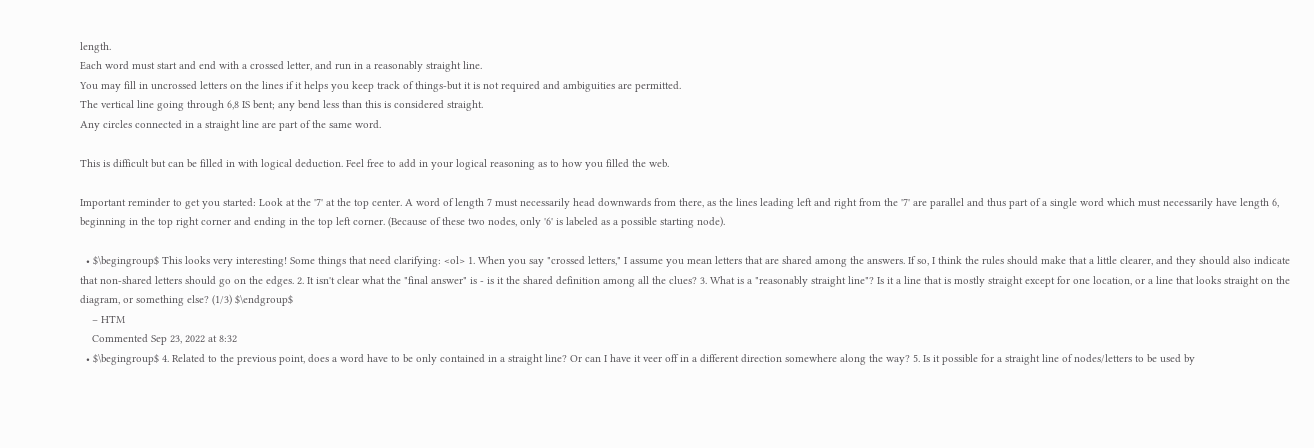length.
Each word must start and end with a crossed letter, and run in a reasonably straight line.
You may fill in uncrossed letters on the lines if it helps you keep track of things-but it is not required and ambiguities are permitted.
The vertical line going through 6,8 IS bent; any bend less than this is considered straight.
Any circles connected in a straight line are part of the same word.

This is difficult but can be filled in with logical deduction. Feel free to add in your logical reasoning as to how you filled the web.

Important reminder to get you started: Look at the '7' at the top center. A word of length 7 must necessarily head downwards from there, as the lines leading left and right from the '7' are parallel and thus part of a single word which must necessarily have length 6, beginning in the top right corner and ending in the top left corner. (Because of these two nodes, only '6' is labeled as a possible starting node).

  • $\begingroup$ This looks very interesting! Some things that need clarifying: <ol> 1. When you say "crossed letters," I assume you mean letters that are shared among the answers. If so, I think the rules should make that a little clearer, and they should also indicate that non-shared letters should go on the edges. 2. It isn't clear what the "final answer" is - is it the shared definition among all the clues? 3. What is a "reasonably straight line"? Is it a line that is mostly straight except for one location, or a line that looks straight on the diagram, or something else? (1/3) $\endgroup$
    – HTM
    Commented Sep 23, 2022 at 8:32
  • $\begingroup$ 4. Related to the previous point, does a word have to be only contained in a straight line? Or can I have it veer off in a different direction somewhere along the way? 5. Is it possible for a straight line of nodes/letters to be used by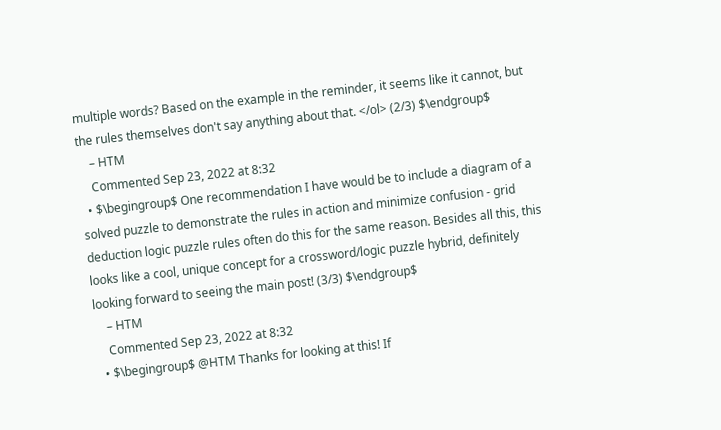multiple words? Based on the example in the reminder, it seems like it cannot, but the rules themselves don't say anything about that. </ol> (2/3) $\endgroup$
    – HTM
    Commented Sep 23, 2022 at 8:32
  • $\begingroup$ One recommendation I have would be to include a diagram of a solved puzzle to demonstrate the rules in action and minimize confusion - grid deduction logic puzzle rules often do this for the same reason. Besides all this, this looks like a cool, unique concept for a crossword/logic puzzle hybrid, definitely looking forward to seeing the main post! (3/3) $\endgroup$
    – HTM
    Commented Sep 23, 2022 at 8:32
  • $\begingroup$ @HTM Thanks for looking at this! If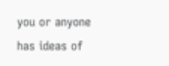you or anyone has ideas of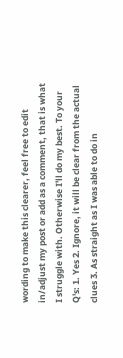wording to make this clearer, feel free to edit in/adjust my post or add as a comment, that is what I struggle with. Otherwise I'll do my best. To your Q's: 1. Yes 2. Ignore, it will be clear from the actual clues 3. As straight as I was able to do in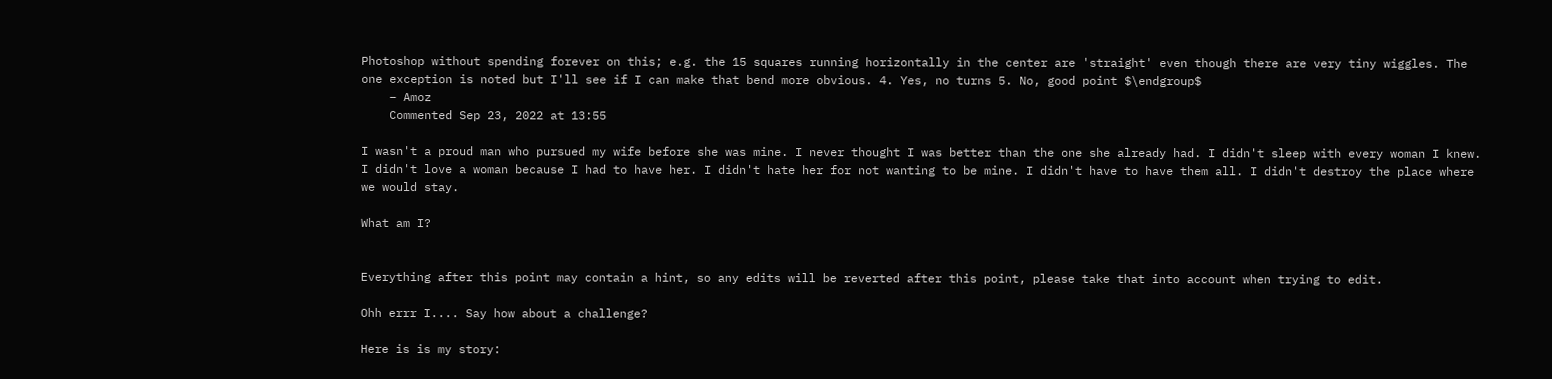Photoshop without spending forever on this; e.g. the 15 squares running horizontally in the center are 'straight' even though there are very tiny wiggles. The one exception is noted but I'll see if I can make that bend more obvious. 4. Yes, no turns 5. No, good point $\endgroup$
    – Amoz
    Commented Sep 23, 2022 at 13:55

I wasn't a proud man who pursued my wife before she was mine. I never thought I was better than the one she already had. I didn't sleep with every woman I knew. I didn't love a woman because I had to have her. I didn't hate her for not wanting to be mine. I didn't have to have them all. I didn't destroy the place where we would stay.

What am I?


Everything after this point may contain a hint, so any edits will be reverted after this point, please take that into account when trying to edit.

Ohh errr I.... Say how about a challenge?

Here is is my story: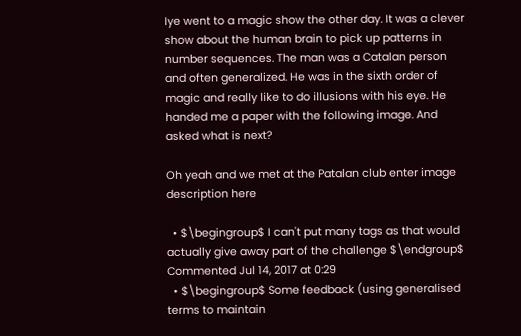Iye went to a magic show the other day. It was a clever show about the human brain to pick up patterns in number sequences. The man was a Catalan person and often generalized. He was in the sixth order of magic and really like to do illusions with his eye. He handed me a paper with the following image. And asked what is next?

Oh yeah and we met at the Patalan club enter image description here

  • $\begingroup$ I can't put many tags as that would actually give away part of the challenge $\endgroup$ Commented Jul 14, 2017 at 0:29
  • $\begingroup$ Some feedback (using generalised terms to maintain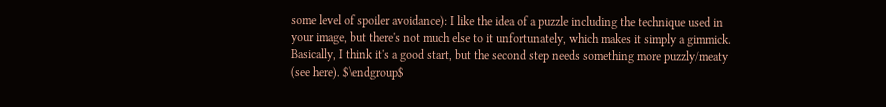some level of spoiler avoidance): I like the idea of a puzzle including the technique used in your image, but there's not much else to it unfortunately, which makes it simply a gimmick. Basically, I think it's a good start, but the second step needs something more puzzly/meaty (see here). $\endgroup$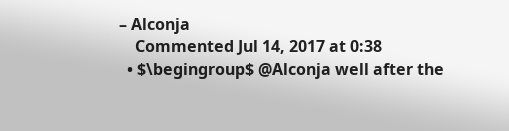– Alconja
    Commented Jul 14, 2017 at 0:38
  • $\begingroup$ @Alconja well after the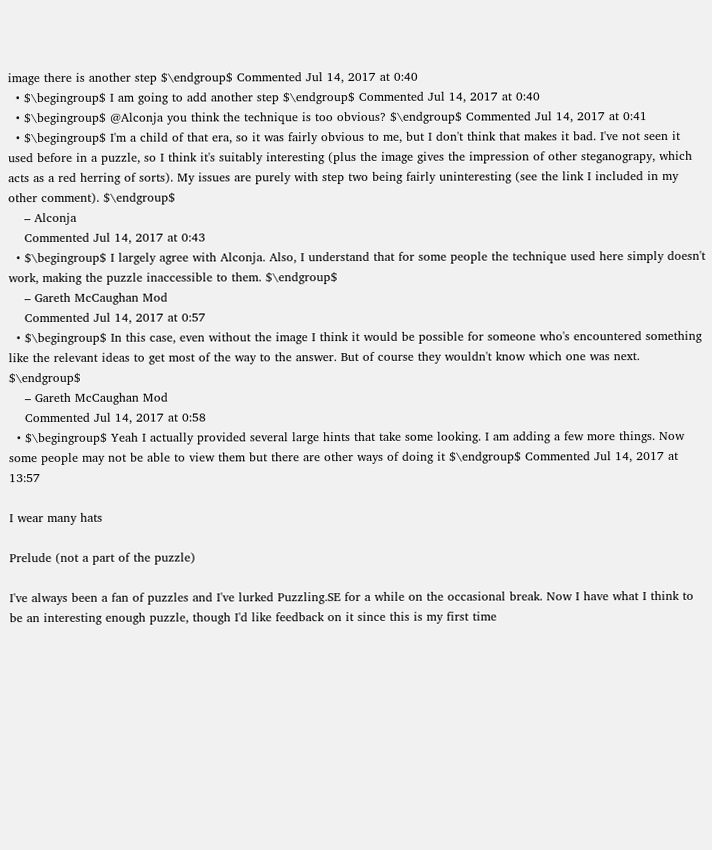image there is another step $\endgroup$ Commented Jul 14, 2017 at 0:40
  • $\begingroup$ I am going to add another step $\endgroup$ Commented Jul 14, 2017 at 0:40
  • $\begingroup$ @Alconja you think the technique is too obvious? $\endgroup$ Commented Jul 14, 2017 at 0:41
  • $\begingroup$ I'm a child of that era, so it was fairly obvious to me, but I don't think that makes it bad. I've not seen it used before in a puzzle, so I think it's suitably interesting (plus the image gives the impression of other steganograpy, which acts as a red herring of sorts). My issues are purely with step two being fairly uninteresting (see the link I included in my other comment). $\endgroup$
    – Alconja
    Commented Jul 14, 2017 at 0:43
  • $\begingroup$ I largely agree with Alconja. Also, I understand that for some people the technique used here simply doesn't work, making the puzzle inaccessible to them. $\endgroup$
    – Gareth McCaughan Mod
    Commented Jul 14, 2017 at 0:57
  • $\begingroup$ In this case, even without the image I think it would be possible for someone who's encountered something like the relevant ideas to get most of the way to the answer. But of course they wouldn't know which one was next. $\endgroup$
    – Gareth McCaughan Mod
    Commented Jul 14, 2017 at 0:58
  • $\begingroup$ Yeah I actually provided several large hints that take some looking. I am adding a few more things. Now some people may not be able to view them but there are other ways of doing it $\endgroup$ Commented Jul 14, 2017 at 13:57

I wear many hats

Prelude (not a part of the puzzle)

I've always been a fan of puzzles and I've lurked Puzzling.SE for a while on the occasional break. Now I have what I think to be an interesting enough puzzle, though I'd like feedback on it since this is my first time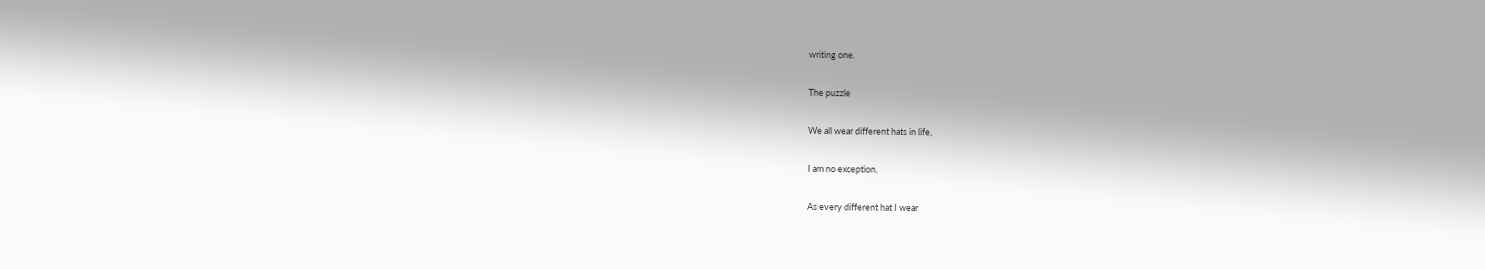writing one.

The puzzle

We all wear different hats in life,

I am no exception.

As every different hat I wear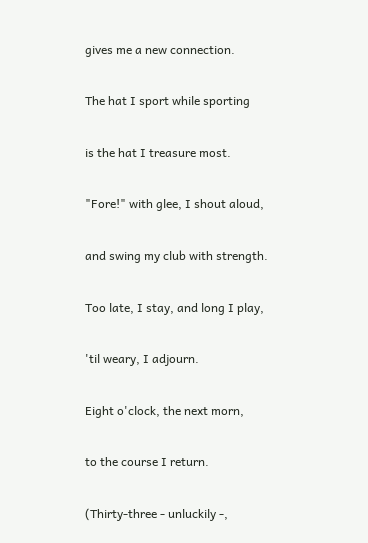gives me a new connection.

The hat I sport while sporting

is the hat I treasure most.

"Fore!" with glee, I shout aloud,

and swing my club with strength.

Too late, I stay, and long I play,

'til weary, I adjourn.

Eight o'clock, the next morn,

to the course I return.

(Thirty-three - unluckily -,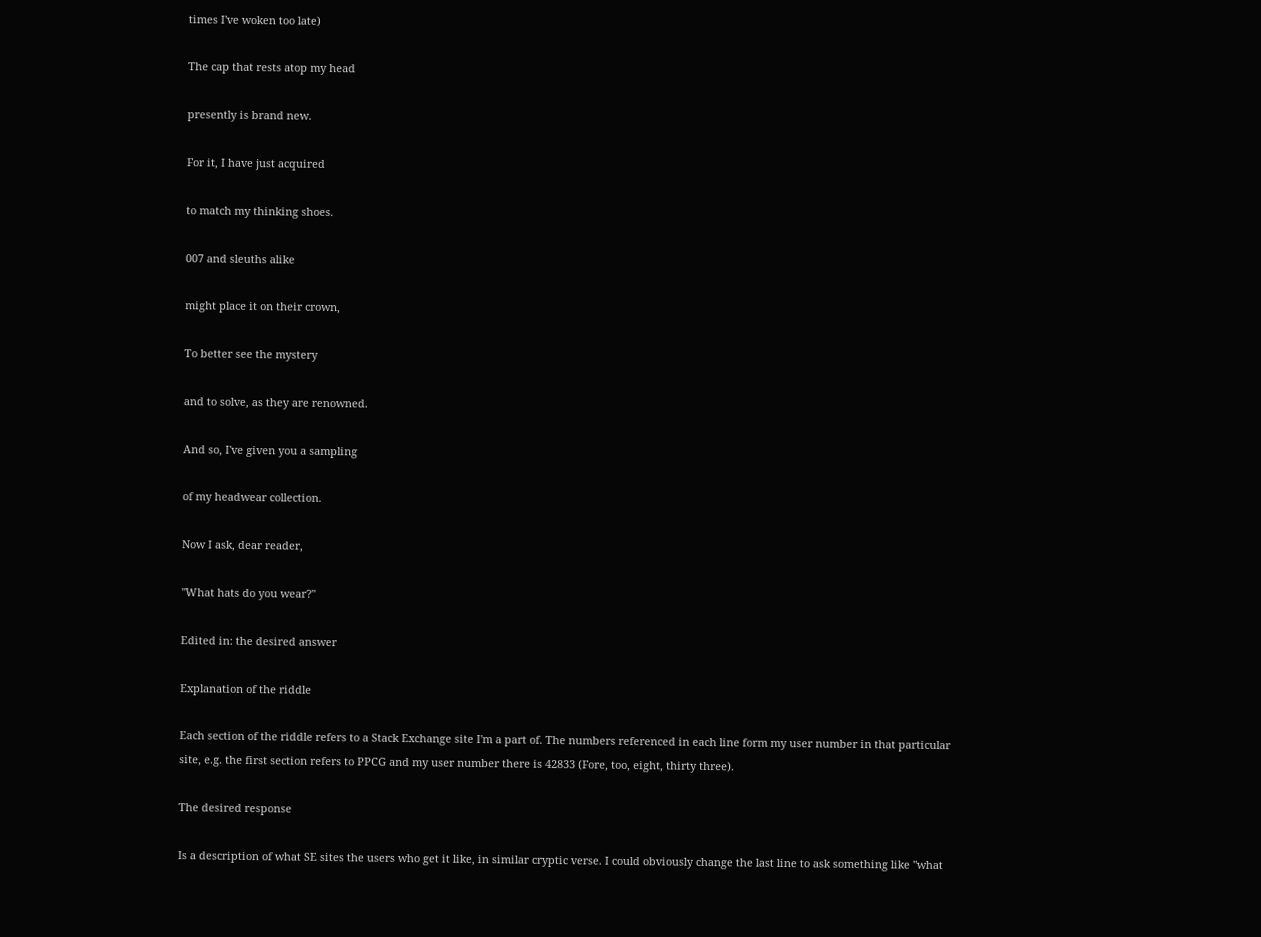times I've woken too late)

The cap that rests atop my head

presently is brand new.

For it, I have just acquired

to match my thinking shoes.

007 and sleuths alike

might place it on their crown,

To better see the mystery

and to solve, as they are renowned.

And so, I've given you a sampling

of my headwear collection.

Now I ask, dear reader,

"What hats do you wear?"

Edited in: the desired answer

Explanation of the riddle

Each section of the riddle refers to a Stack Exchange site I'm a part of. The numbers referenced in each line form my user number in that particular site, e.g. the first section refers to PPCG and my user number there is 42833 (Fore, too, eight, thirty three).

The desired response

Is a description of what SE sites the users who get it like, in similar cryptic verse. I could obviously change the last line to ask something like "what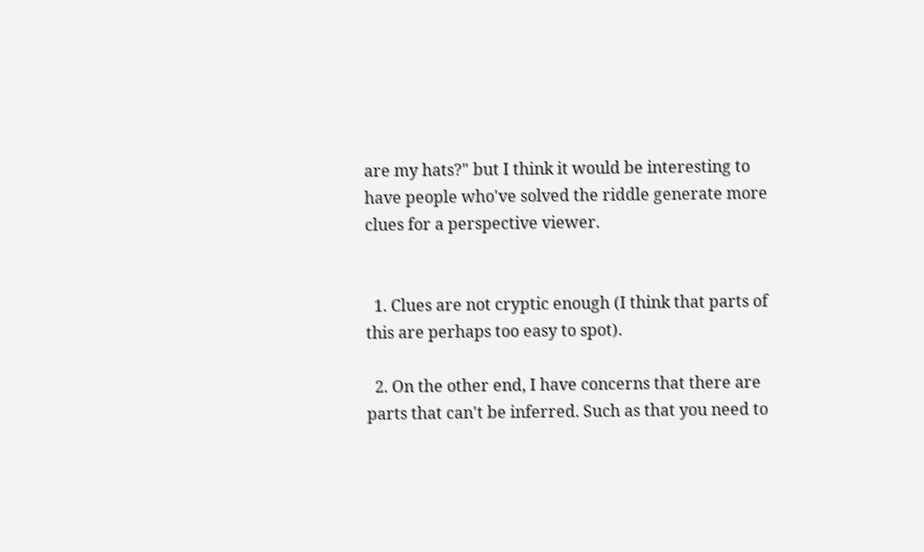are my hats?" but I think it would be interesting to have people who've solved the riddle generate more clues for a perspective viewer.


  1. Clues are not cryptic enough (I think that parts of this are perhaps too easy to spot).

  2. On the other end, I have concerns that there are parts that can't be inferred. Such as that you need to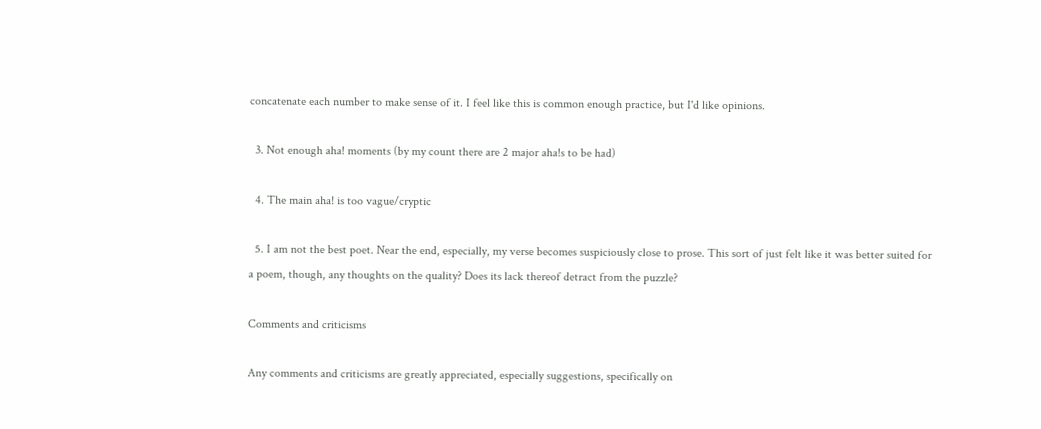concatenate each number to make sense of it. I feel like this is common enough practice, but I'd like opinions.

  3. Not enough aha! moments (by my count there are 2 major aha!s to be had)

  4. The main aha! is too vague/cryptic

  5. I am not the best poet. Near the end, especially, my verse becomes suspiciously close to prose. This sort of just felt like it was better suited for a poem, though, any thoughts on the quality? Does its lack thereof detract from the puzzle?

Comments and criticisms

Any comments and criticisms are greatly appreciated, especially suggestions, specifically on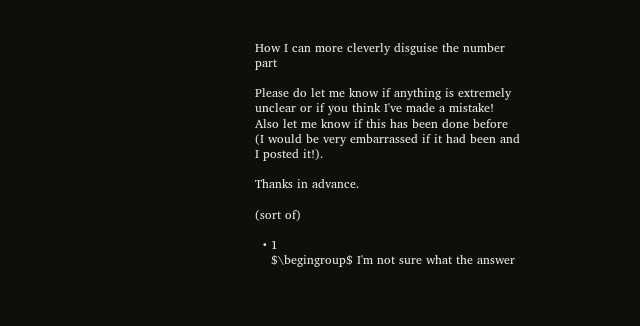How I can more cleverly disguise the number part

Please do let me know if anything is extremely unclear or if you think I've made a mistake! Also let me know if this has been done before (I would be very embarrassed if it had been and I posted it!).

Thanks in advance.

(sort of)

  • 1
    $\begingroup$ I'm not sure what the answer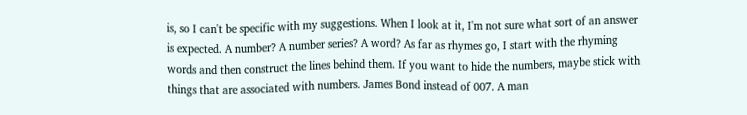is, so I can't be specific with my suggestions. When I look at it, I'm not sure what sort of an answer is expected. A number? A number series? A word? As far as rhymes go, I start with the rhyming words and then construct the lines behind them. If you want to hide the numbers, maybe stick with things that are associated with numbers. James Bond instead of 007. A man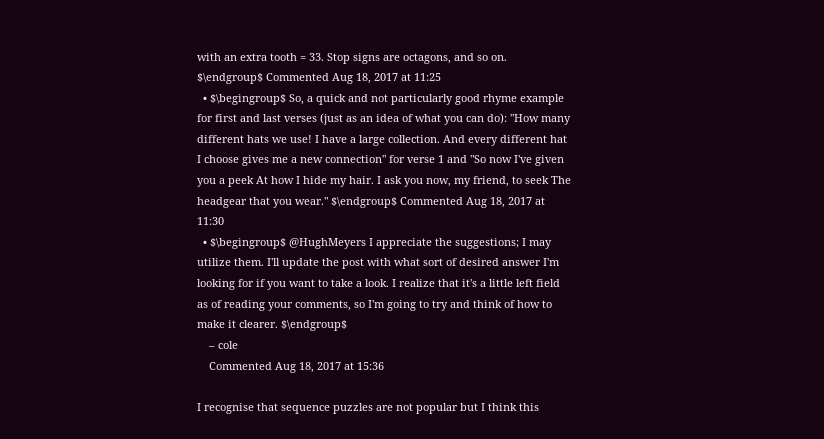with an extra tooth = 33. Stop signs are octagons, and so on. $\endgroup$ Commented Aug 18, 2017 at 11:25
  • $\begingroup$ So, a quick and not particularly good rhyme example for first and last verses (just as an idea of what you can do): "How many different hats we use! I have a large collection. And every different hat I choose gives me a new connection" for verse 1 and "So now I've given you a peek At how I hide my hair. I ask you now, my friend, to seek The headgear that you wear." $\endgroup$ Commented Aug 18, 2017 at 11:30
  • $\begingroup$ @HughMeyers I appreciate the suggestions; I may utilize them. I'll update the post with what sort of desired answer I'm looking for if you want to take a look. I realize that it's a little left field as of reading your comments, so I'm going to try and think of how to make it clearer. $\endgroup$
    – cole
    Commented Aug 18, 2017 at 15:36

I recognise that sequence puzzles are not popular but I think this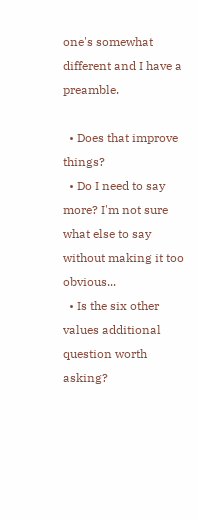one's somewhat different and I have a preamble.

  • Does that improve things?
  • Do I need to say more? I'm not sure what else to say without making it too obvious...
  • Is the six other values additional question worth asking?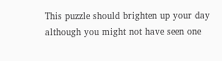This puzzle should brighten up your day although you might not have seen one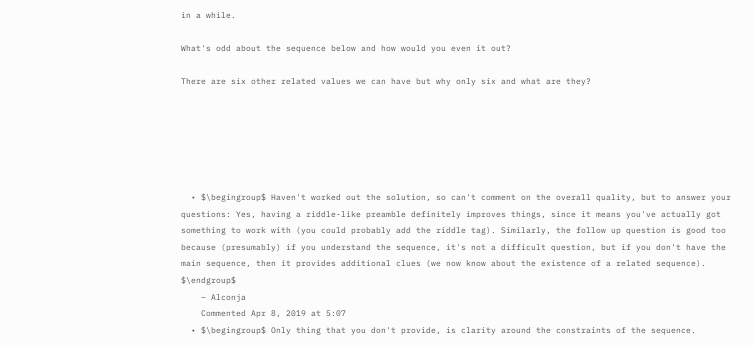in a while.

What's odd about the sequence below and how would you even it out?

There are six other related values we can have but why only six and what are they?






  • $\begingroup$ Haven't worked out the solution, so can't comment on the overall quality, but to answer your questions: Yes, having a riddle-like preamble definitely improves things, since it means you've actually got something to work with (you could probably add the riddle tag). Similarly, the follow up question is good too because (presumably) if you understand the sequence, it's not a difficult question, but if you don't have the main sequence, then it provides additional clues (we now know about the existence of a related sequence). $\endgroup$
    – Alconja
    Commented Apr 8, 2019 at 5:07
  • $\begingroup$ Only thing that you don't provide, is clarity around the constraints of the sequence.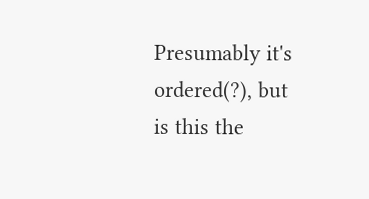Presumably it's ordered(?), but is this the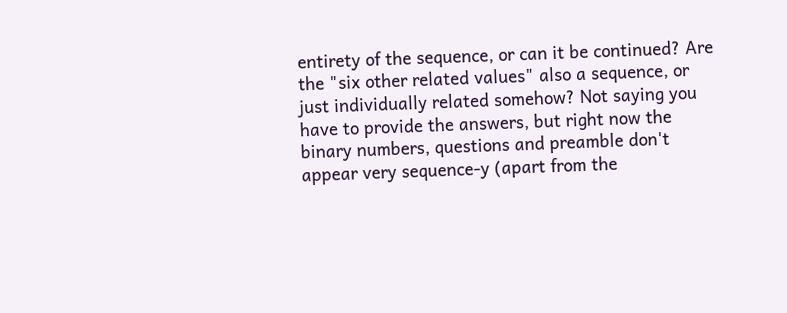entirety of the sequence, or can it be continued? Are the "six other related values" also a sequence, or just individually related somehow? Not saying you have to provide the answers, but right now the binary numbers, questions and preamble don't appear very sequence-y (apart from the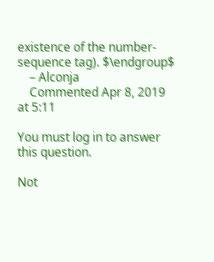existence of the number-sequence tag). $\endgroup$
    – Alconja
    Commented Apr 8, 2019 at 5:11

You must log in to answer this question.

Not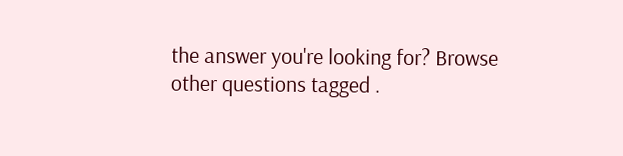the answer you're looking for? Browse other questions tagged .